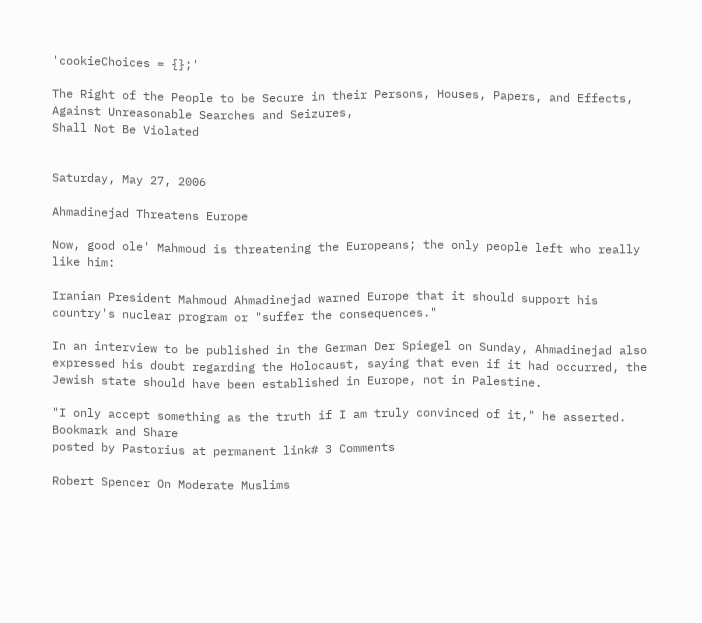'cookieChoices = {};'

The Right of the People to be Secure in their Persons, Houses, Papers, and Effects,
Against Unreasonable Searches and Seizures,
Shall Not Be Violated


Saturday, May 27, 2006

Ahmadinejad Threatens Europe

Now, good ole' Mahmoud is threatening the Europeans; the only people left who really like him:

Iranian President Mahmoud Ahmadinejad warned Europe that it should support his country's nuclear program or "suffer the consequences."

In an interview to be published in the German Der Spiegel on Sunday, Ahmadinejad also expressed his doubt regarding the Holocaust, saying that even if it had occurred, the Jewish state should have been established in Europe, not in Palestine.

"I only accept something as the truth if I am truly convinced of it," he asserted.
Bookmark and Share
posted by Pastorius at permanent link# 3 Comments

Robert Spencer On Moderate Muslims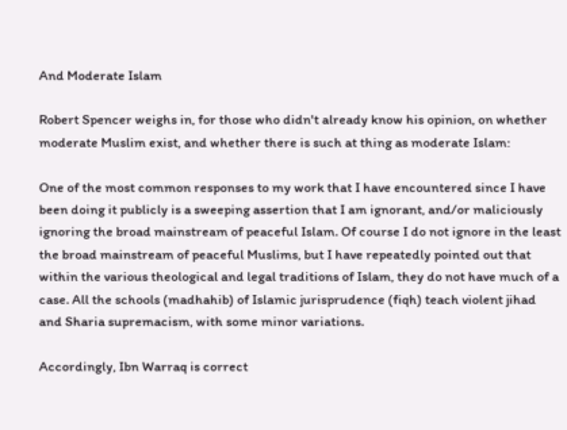And Moderate Islam

Robert Spencer weighs in, for those who didn't already know his opinion, on whether moderate Muslim exist, and whether there is such at thing as moderate Islam:

One of the most common responses to my work that I have encountered since I have been doing it publicly is a sweeping assertion that I am ignorant, and/or maliciously ignoring the broad mainstream of peaceful Islam. Of course I do not ignore in the least the broad mainstream of peaceful Muslims, but I have repeatedly pointed out that within the various theological and legal traditions of Islam, they do not have much of a case. All the schools (madhahib) of Islamic jurisprudence (fiqh) teach violent jihad and Sharia supremacism, with some minor variations.

Accordingly, Ibn Warraq is correct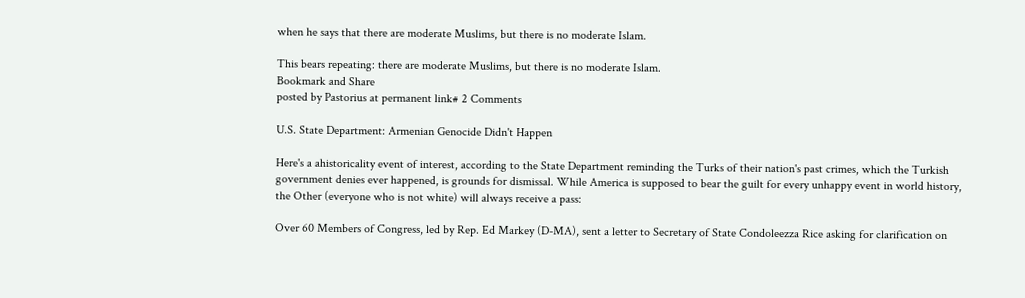when he says that there are moderate Muslims, but there is no moderate Islam.

This bears repeating: there are moderate Muslims, but there is no moderate Islam.
Bookmark and Share
posted by Pastorius at permanent link# 2 Comments

U.S. State Department: Armenian Genocide Didn't Happen

Here's a ahistoricality event of interest, according to the State Department reminding the Turks of their nation's past crimes, which the Turkish government denies ever happened, is grounds for dismissal. While America is supposed to bear the guilt for every unhappy event in world history, the Other (everyone who is not white) will always receive a pass:

Over 60 Members of Congress, led by Rep. Ed Markey (D-MA), sent a letter to Secretary of State Condoleezza Rice asking for clarification on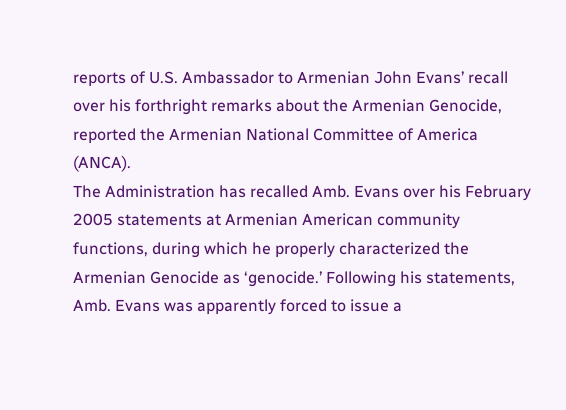reports of U.S. Ambassador to Armenian John Evans’ recall over his forthright remarks about the Armenian Genocide, reported the Armenian National Committee of America (ANCA).
The Administration has recalled Amb. Evans over his February 2005 statements at Armenian American community functions, during which he properly characterized the Armenian Genocide as ‘genocide.’ Following his statements, Amb. Evans was apparently forced to issue a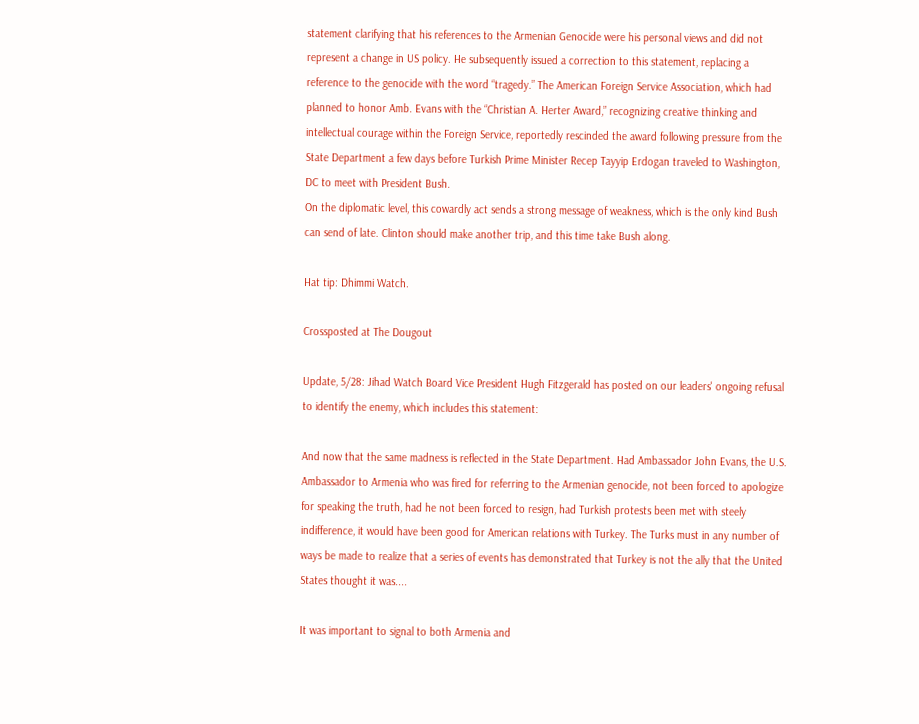statement clarifying that his references to the Armenian Genocide were his personal views and did not represent a change in US policy. He subsequently issued a correction to this statement, replacing a reference to the genocide with the word “tragedy.” The American Foreign Service Association, which had planned to honor Amb. Evans with the “Christian A. Herter Award,” recognizing creative thinking and intellectual courage within the Foreign Service, reportedly rescinded the award following pressure from the State Department a few days before Turkish Prime Minister Recep Tayyip Erdogan traveled to Washington, DC to meet with President Bush.
On the diplomatic level, this cowardly act sends a strong message of weakness, which is the only kind Bush can send of late. Clinton should make another trip, and this time take Bush along.

Hat tip: Dhimmi Watch.

Crossposted at The Dougout

Update, 5/28: Jihad Watch Board Vice President Hugh Fitzgerald has posted on our leaders' ongoing refusal to identify the enemy, which includes this statement:

And now that the same madness is reflected in the State Department. Had Ambassador John Evans, the U.S. Ambassador to Armenia who was fired for referring to the Armenian genocide, not been forced to apologize for speaking the truth, had he not been forced to resign, had Turkish protests been met with steely indifference, it would have been good for American relations with Turkey. The Turks must in any number of ways be made to realize that a series of events has demonstrated that Turkey is not the ally that the United States thought it was....

It was important to signal to both Armenia and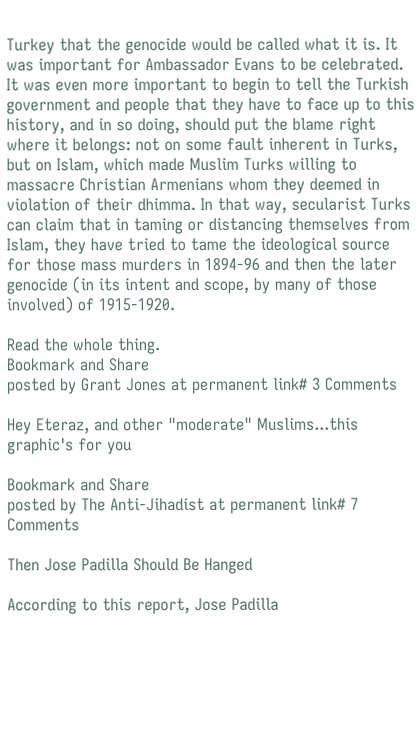Turkey that the genocide would be called what it is. It was important for Ambassador Evans to be celebrated. It was even more important to begin to tell the Turkish government and people that they have to face up to this history, and in so doing, should put the blame right where it belongs: not on some fault inherent in Turks, but on Islam, which made Muslim Turks willing to massacre Christian Armenians whom they deemed in violation of their dhimma. In that way, secularist Turks can claim that in taming or distancing themselves from Islam, they have tried to tame the ideological source for those mass murders in 1894-96 and then the later genocide (in its intent and scope, by many of those involved) of 1915-1920.

Read the whole thing.
Bookmark and Share
posted by Grant Jones at permanent link# 3 Comments

Hey Eteraz, and other "moderate" Muslims...this graphic's for you

Bookmark and Share
posted by The Anti-Jihadist at permanent link# 7 Comments

Then Jose Padilla Should Be Hanged

According to this report, Jose Padilla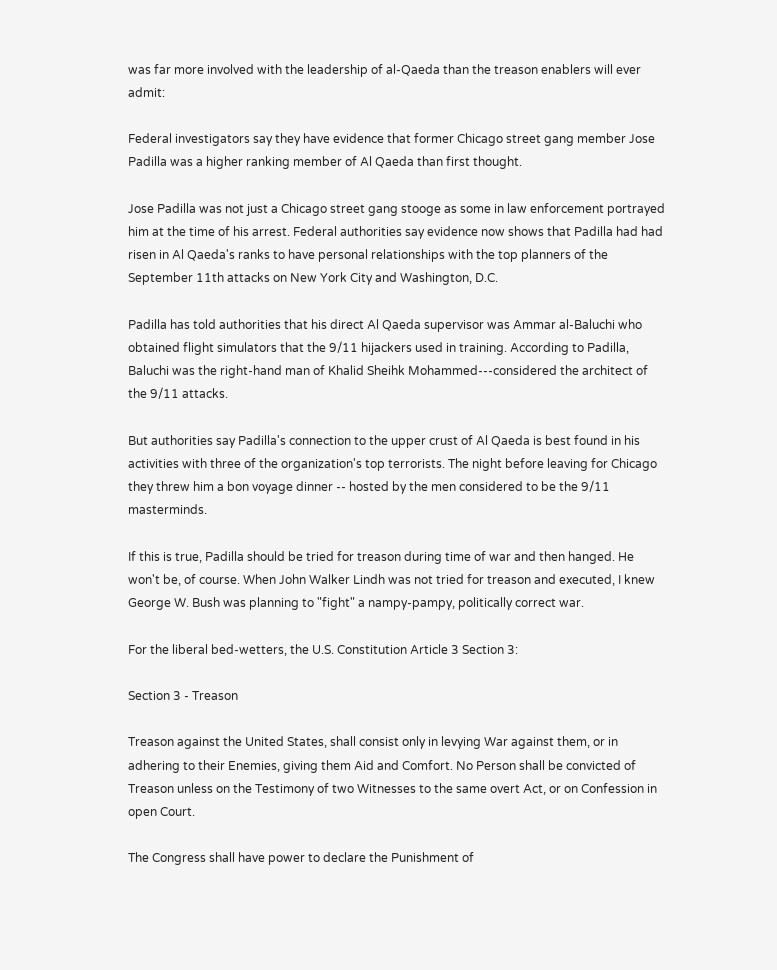was far more involved with the leadership of al-Qaeda than the treason enablers will ever admit:

Federal investigators say they have evidence that former Chicago street gang member Jose Padilla was a higher ranking member of Al Qaeda than first thought.

Jose Padilla was not just a Chicago street gang stooge as some in law enforcement portrayed him at the time of his arrest. Federal authorities say evidence now shows that Padilla had had risen in Al Qaeda's ranks to have personal relationships with the top planners of the September 11th attacks on New York City and Washington, D.C.

Padilla has told authorities that his direct Al Qaeda supervisor was Ammar al-Baluchi who obtained flight simulators that the 9/11 hijackers used in training. According to Padilla, Baluchi was the right-hand man of Khalid Sheihk Mohammed---considered the architect of the 9/11 attacks.

But authorities say Padilla's connection to the upper crust of Al Qaeda is best found in his activities with three of the organization's top terrorists. The night before leaving for Chicago they threw him a bon voyage dinner -- hosted by the men considered to be the 9/11 masterminds.

If this is true, Padilla should be tried for treason during time of war and then hanged. He won't be, of course. When John Walker Lindh was not tried for treason and executed, I knew George W. Bush was planning to "fight" a nampy-pampy, politically correct war.

For the liberal bed-wetters, the U.S. Constitution Article 3 Section 3:

Section 3 - Treason

Treason against the United States, shall consist only in levying War against them, or in adhering to their Enemies, giving them Aid and Comfort. No Person shall be convicted of Treason unless on the Testimony of two Witnesses to the same overt Act, or on Confession in open Court.

The Congress shall have power to declare the Punishment of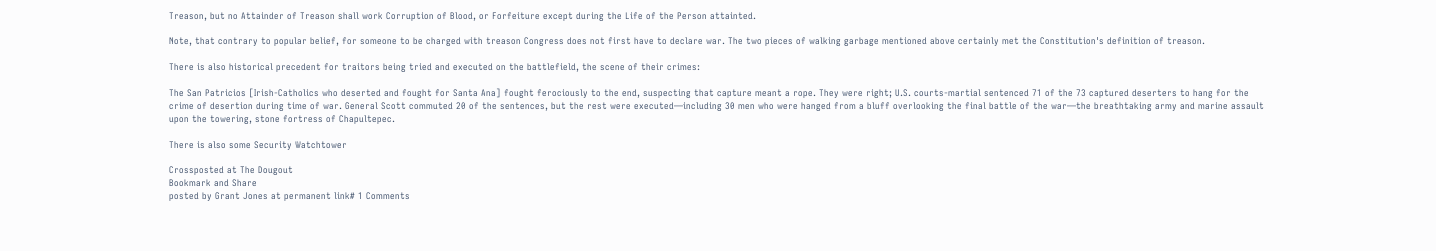Treason, but no Attainder of Treason shall work Corruption of Blood, or Forfeiture except during the Life of the Person attainted.

Note, that contrary to popular belief, for someone to be charged with treason Congress does not first have to declare war. The two pieces of walking garbage mentioned above certainly met the Constitution's definition of treason.

There is also historical precedent for traitors being tried and executed on the battlefield, the scene of their crimes:

The San Patricios [Irish-Catholics who deserted and fought for Santa Ana] fought ferociously to the end, suspecting that capture meant a rope. They were right; U.S. courts-martial sentenced 71 of the 73 captured deserters to hang for the crime of desertion during time of war. General Scott commuted 20 of the sentences, but the rest were executed—including 30 men who were hanged from a bluff overlooking the final battle of the war—the breathtaking army and marine assault upon the towering, stone fortress of Chapultepec.

There is also some Security Watchtower

Crossposted at The Dougout
Bookmark and Share
posted by Grant Jones at permanent link# 1 Comments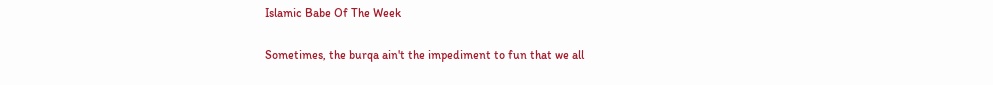Islamic Babe Of The Week

Sometimes, the burqa ain't the impediment to fun that we all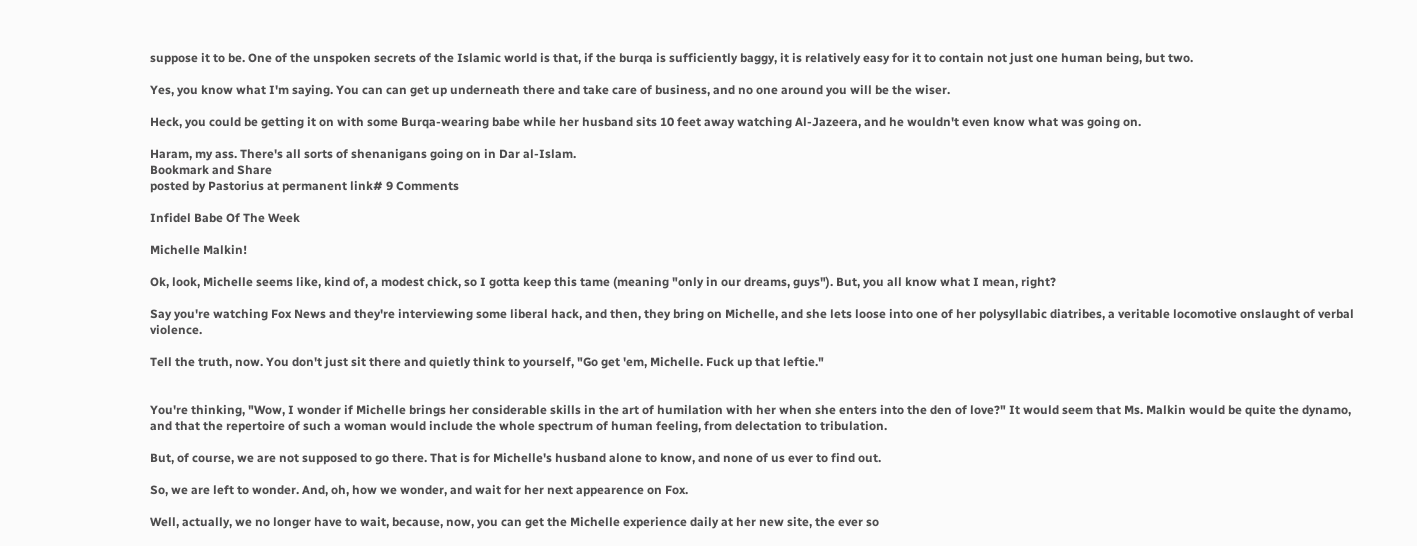suppose it to be. One of the unspoken secrets of the Islamic world is that, if the burqa is sufficiently baggy, it is relatively easy for it to contain not just one human being, but two.

Yes, you know what I'm saying. You can can get up underneath there and take care of business, and no one around you will be the wiser.

Heck, you could be getting it on with some Burqa-wearing babe while her husband sits 10 feet away watching Al-Jazeera, and he wouldn't even know what was going on.

Haram, my ass. There's all sorts of shenanigans going on in Dar al-Islam.
Bookmark and Share
posted by Pastorius at permanent link# 9 Comments

Infidel Babe Of The Week

Michelle Malkin!

Ok, look, Michelle seems like, kind of, a modest chick, so I gotta keep this tame (meaning "only in our dreams, guys"). But, you all know what I mean, right?

Say you're watching Fox News and they're interviewing some liberal hack, and then, they bring on Michelle, and she lets loose into one of her polysyllabic diatribes, a veritable locomotive onslaught of verbal violence.

Tell the truth, now. You don't just sit there and quietly think to yourself, "Go get 'em, Michelle. Fuck up that leftie."


You're thinking, "Wow, I wonder if Michelle brings her considerable skills in the art of humilation with her when she enters into the den of love?" It would seem that Ms. Malkin would be quite the dynamo, and that the repertoire of such a woman would include the whole spectrum of human feeling, from delectation to tribulation.

But, of course, we are not supposed to go there. That is for Michelle's husband alone to know, and none of us ever to find out.

So, we are left to wonder. And, oh, how we wonder, and wait for her next appearence on Fox.

Well, actually, we no longer have to wait, because, now, you can get the Michelle experience daily at her new site, the ever so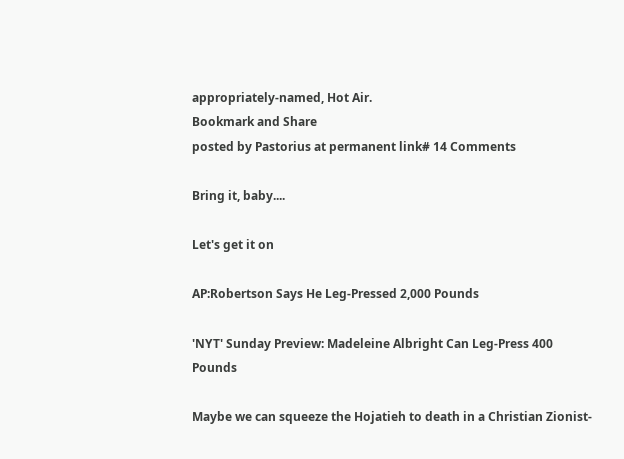appropriately-named, Hot Air.
Bookmark and Share
posted by Pastorius at permanent link# 14 Comments

Bring it, baby....

Let's get it on

AP:Robertson Says He Leg-Pressed 2,000 Pounds

'NYT' Sunday Preview: Madeleine Albright Can Leg-Press 400 Pounds

Maybe we can squeeze the Hojatieh to death in a Christian Zionist-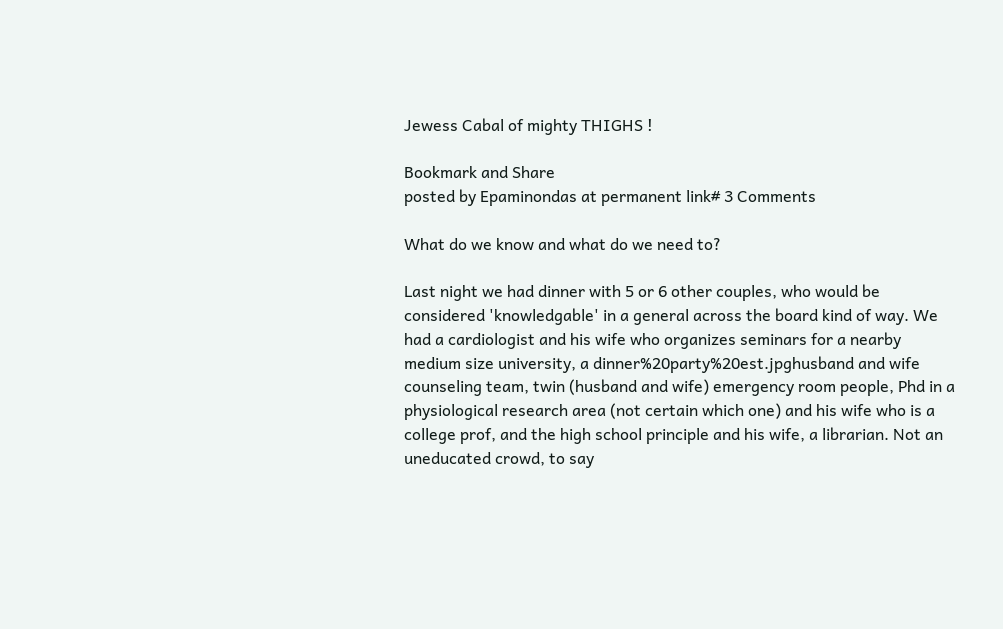Jewess Cabal of mighty THIGHS !

Bookmark and Share
posted by Epaminondas at permanent link# 3 Comments

What do we know and what do we need to?

Last night we had dinner with 5 or 6 other couples, who would be considered 'knowledgable' in a general across the board kind of way. We had a cardiologist and his wife who organizes seminars for a nearby medium size university, a dinner%20party%20est.jpghusband and wife counseling team, twin (husband and wife) emergency room people, Phd in a physiological research area (not certain which one) and his wife who is a college prof, and the high school principle and his wife, a librarian. Not an uneducated crowd, to say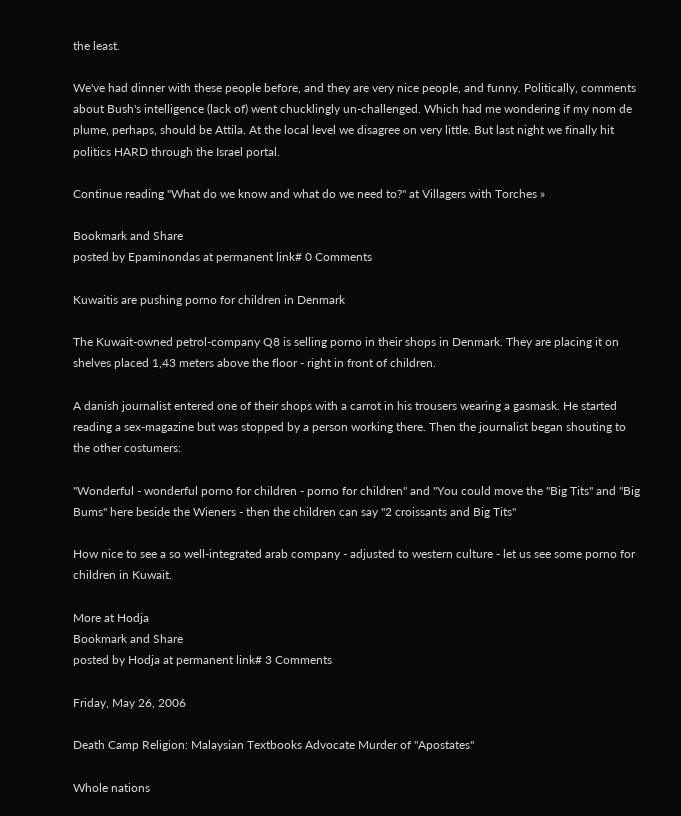the least.

We've had dinner with these people before, and they are very nice people, and funny. Politically, comments about Bush's intelligence (lack of) went chucklingly un-challenged. Which had me wondering if my nom de plume, perhaps, should be Attila. At the local level we disagree on very little. But last night we finally hit politics HARD through the Israel portal.

Continue reading "What do we know and what do we need to?" at Villagers with Torches »

Bookmark and Share
posted by Epaminondas at permanent link# 0 Comments

Kuwaitis are pushing porno for children in Denmark

The Kuwait-owned petrol-company Q8 is selling porno in their shops in Denmark. They are placing it on shelves placed 1,43 meters above the floor - right in front of children.

A danish journalist entered one of their shops with a carrot in his trousers wearing a gasmask. He started reading a sex-magazine but was stopped by a person working there. Then the journalist began shouting to the other costumers:

"Wonderful - wonderful porno for children - porno for children" and "You could move the "Big Tits" and "Big Bums" here beside the Wieners - then the children can say "2 croissants and Big Tits"

How nice to see a so well-integrated arab company - adjusted to western culture - let us see some porno for children in Kuwait.

More at Hodja
Bookmark and Share
posted by Hodja at permanent link# 3 Comments

Friday, May 26, 2006

Death Camp Religion: Malaysian Textbooks Advocate Murder of "Apostates"

Whole nations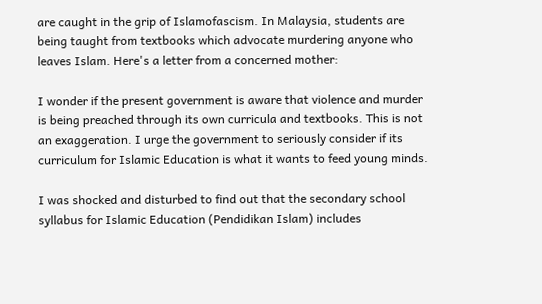are caught in the grip of Islamofascism. In Malaysia, students are being taught from textbooks which advocate murdering anyone who leaves Islam. Here's a letter from a concerned mother:

I wonder if the present government is aware that violence and murder is being preached through its own curricula and textbooks. This is not an exaggeration. I urge the government to seriously consider if its curriculum for Islamic Education is what it wants to feed young minds.

I was shocked and disturbed to find out that the secondary school syllabus for Islamic Education (Pendidikan Islam) includes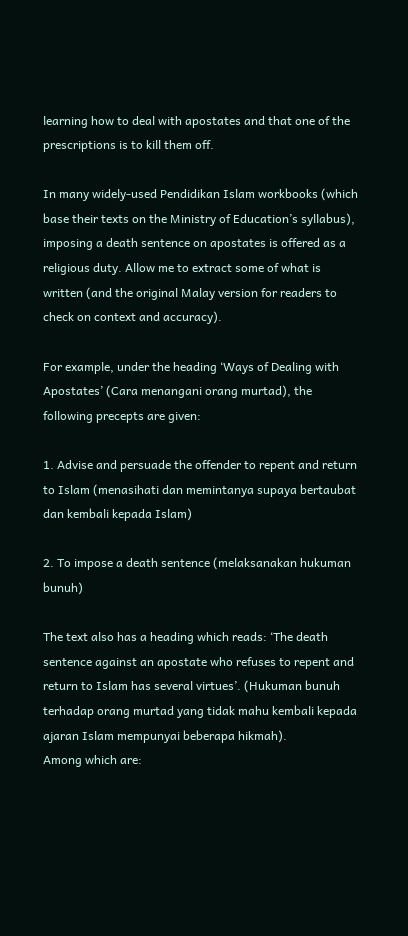learning how to deal with apostates and that one of the prescriptions is to kill them off.

In many widely-used Pendidikan Islam workbooks (which base their texts on the Ministry of Education’s syllabus), imposing a death sentence on apostates is offered as a religious duty. Allow me to extract some of what is written (and the original Malay version for readers to check on context and accuracy).

For example, under the heading ‘Ways of Dealing with Apostates’ (Cara menangani orang murtad), the following precepts are given:

1. Advise and persuade the offender to repent and return to Islam (menasihati dan memintanya supaya bertaubat dan kembali kepada Islam)

2. To impose a death sentence (melaksanakan hukuman bunuh)

The text also has a heading which reads: ‘The death sentence against an apostate who refuses to repent and return to Islam has several virtues’. (Hukuman bunuh terhadap orang murtad yang tidak mahu kembali kepada ajaran Islam mempunyai beberapa hikmah).
Among which are: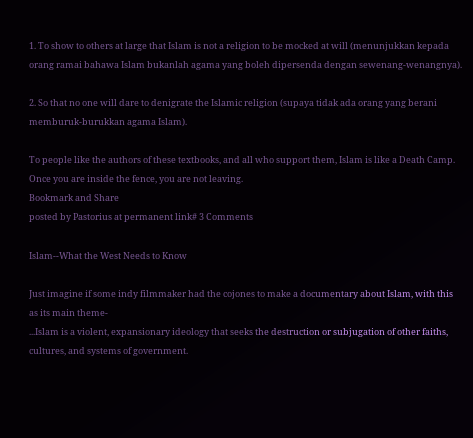1. To show to others at large that Islam is not a religion to be mocked at will (menunjukkan kepada orang ramai bahawa Islam bukanlah agama yang boleh dipersenda dengan sewenang-wenangnya).

2. So that no one will dare to denigrate the Islamic religion (supaya tidak ada orang yang berani memburuk-burukkan agama Islam).

To people like the authors of these textbooks, and all who support them, Islam is like a Death Camp. Once you are inside the fence, you are not leaving.
Bookmark and Share
posted by Pastorius at permanent link# 3 Comments

Islam--What the West Needs to Know

Just imagine if some indy filmmaker had the cojones to make a documentary about Islam, with this as its main theme-
...Islam is a violent, expansionary ideology that seeks the destruction or subjugation of other faiths, cultures, and systems of government.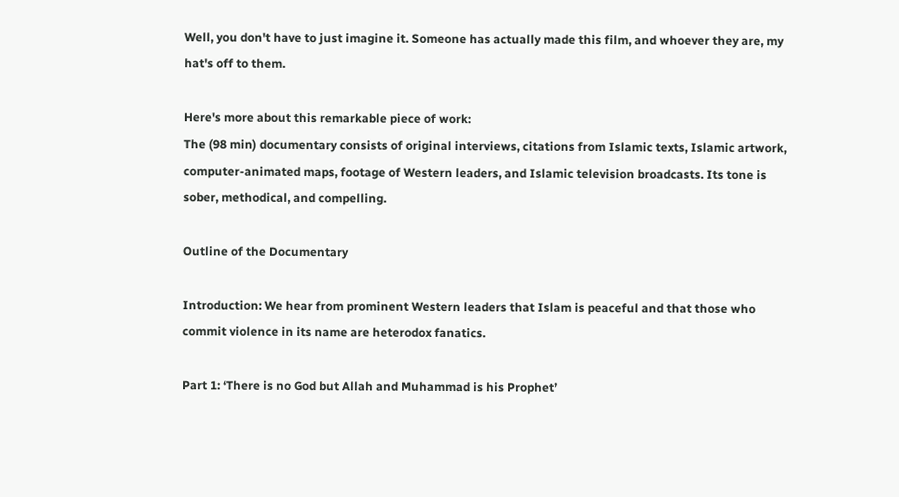Well, you don't have to just imagine it. Someone has actually made this film, and whoever they are, my hat's off to them.

Here's more about this remarkable piece of work:
The (98 min) documentary consists of original interviews, citations from Islamic texts, Islamic artwork, computer-animated maps, footage of Western leaders, and Islamic television broadcasts. Its tone is sober, methodical, and compelling.

Outline of the Documentary

Introduction: We hear from prominent Western leaders that Islam is peaceful and that those who commit violence in its name are heterodox fanatics.

Part 1: ‘There is no God but Allah and Muhammad is his Prophet’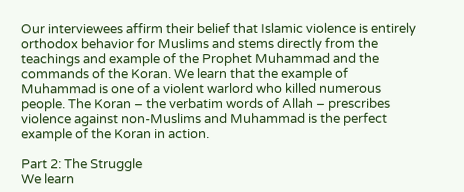Our interviewees affirm their belief that Islamic violence is entirely orthodox behavior for Muslims and stems directly from the teachings and example of the Prophet Muhammad and the commands of the Koran. We learn that the example of Muhammad is one of a violent warlord who killed numerous people. The Koran – the verbatim words of Allah – prescribes violence against non-Muslims and Muhammad is the perfect example of the Koran in action.

Part 2: The Struggle
We learn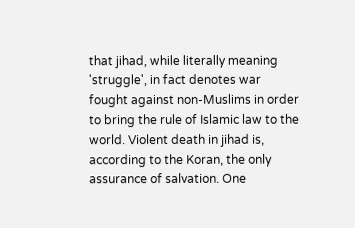that jihad, while literally meaning 'struggle', in fact denotes war fought against non-Muslims in order to bring the rule of Islamic law to the world. Violent death in jihad is, according to the Koran, the only assurance of salvation. One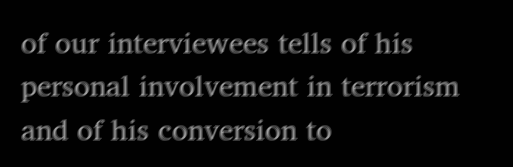of our interviewees tells of his personal involvement in terrorism and of his conversion to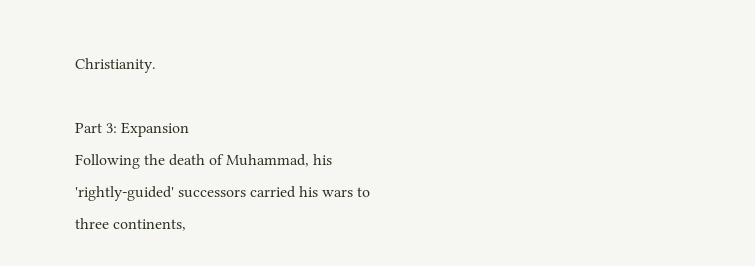Christianity.

Part 3: Expansion
Following the death of Muhammad, his 'rightly-guided' successors carried his wars to three continents,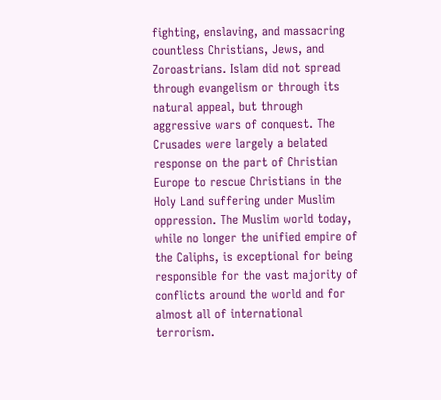fighting, enslaving, and massacring countless Christians, Jews, and Zoroastrians. Islam did not spread through evangelism or through its natural appeal, but through aggressive wars of conquest. The Crusades were largely a belated response on the part of Christian Europe to rescue Christians in the Holy Land suffering under Muslim oppression. The Muslim world today, while no longer the unified empire of the Caliphs, is exceptional for being responsible for the vast majority of conflicts around the world and for almost all of international terrorism.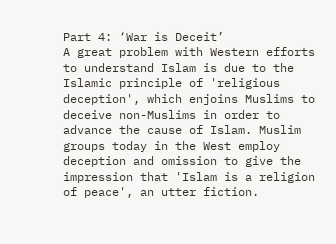Part 4: ‘War is Deceit’
A great problem with Western efforts to understand Islam is due to the Islamic principle of 'religious deception', which enjoins Muslims to deceive non-Muslims in order to advance the cause of Islam. Muslim groups today in the West employ deception and omission to give the impression that 'Islam is a religion of peace', an utter fiction.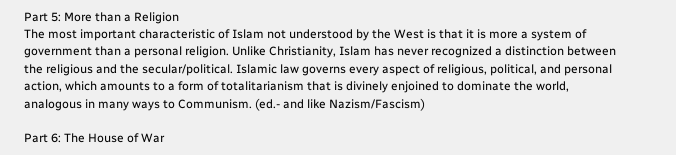Part 5: More than a Religion
The most important characteristic of Islam not understood by the West is that it is more a system of government than a personal religion. Unlike Christianity, Islam has never recognized a distinction between the religious and the secular/political. Islamic law governs every aspect of religious, political, and personal action, which amounts to a form of totalitarianism that is divinely enjoined to dominate the world, analogous in many ways to Communism. (ed.- and like Nazism/Fascism)

Part 6: The House of War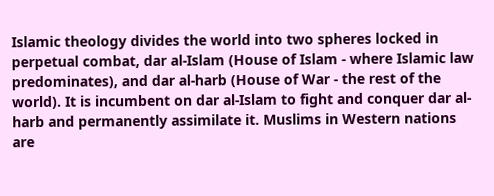Islamic theology divides the world into two spheres locked in perpetual combat, dar al-Islam (House of Islam - where Islamic law predominates), and dar al-harb (House of War - the rest of the world). It is incumbent on dar al-Islam to fight and conquer dar al-harb and permanently assimilate it. Muslims in Western nations are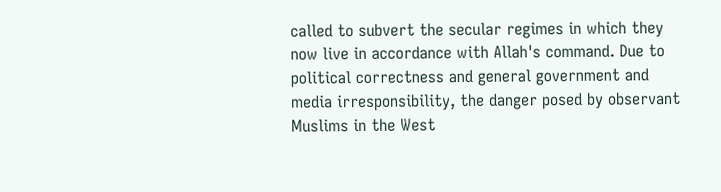called to subvert the secular regimes in which they now live in accordance with Allah's command. Due to political correctness and general government and media irresponsibility, the danger posed by observant Muslims in the West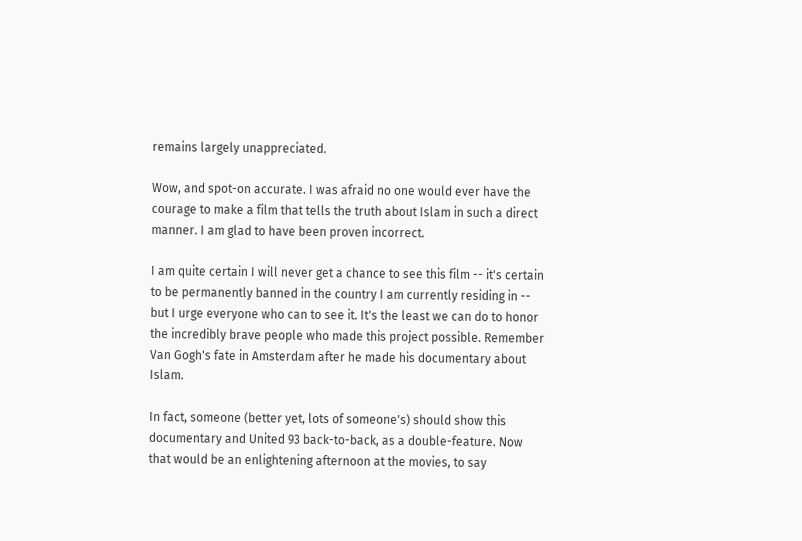remains largely unappreciated.

Wow, and spot-on accurate. I was afraid no one would ever have the courage to make a film that tells the truth about Islam in such a direct manner. I am glad to have been proven incorrect.

I am quite certain I will never get a chance to see this film -- it's certain to be permanently banned in the country I am currently residing in -- but I urge everyone who can to see it. It's the least we can do to honor the incredibly brave people who made this project possible. Remember Van Gogh's fate in Amsterdam after he made his documentary about Islam.

In fact, someone (better yet, lots of someone's) should show this documentary and United 93 back-to-back, as a double-feature. Now that would be an enlightening afternoon at the movies, to say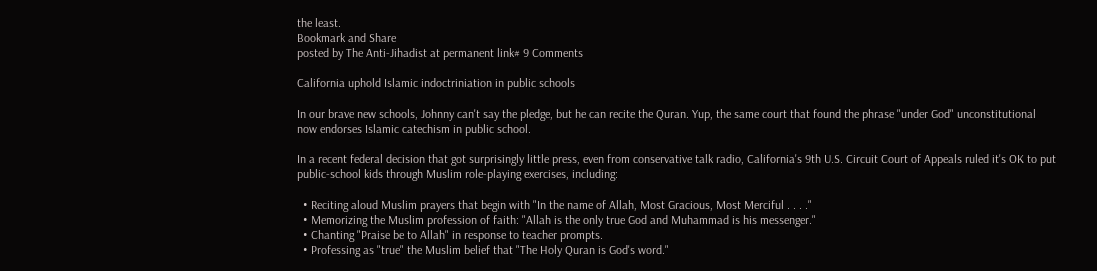the least.
Bookmark and Share
posted by The Anti-Jihadist at permanent link# 9 Comments

California uphold Islamic indoctriniation in public schools

In our brave new schools, Johnny can't say the pledge, but he can recite the Quran. Yup, the same court that found the phrase "under God" unconstitutional now endorses Islamic catechism in public school.

In a recent federal decision that got surprisingly little press, even from conservative talk radio, California's 9th U.S. Circuit Court of Appeals ruled it's OK to put public-school kids through Muslim role-playing exercises, including:

  • Reciting aloud Muslim prayers that begin with "In the name of Allah, Most Gracious, Most Merciful . . . ."
  • Memorizing the Muslim profession of faith: "Allah is the only true God and Muhammad is his messenger."
  • Chanting "Praise be to Allah" in response to teacher prompts.
  • Professing as "true" the Muslim belief that "The Holy Quran is God's word."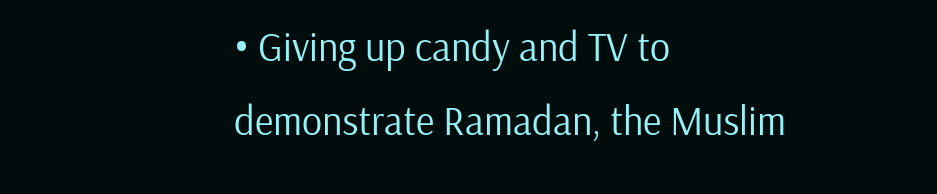• Giving up candy and TV to demonstrate Ramadan, the Muslim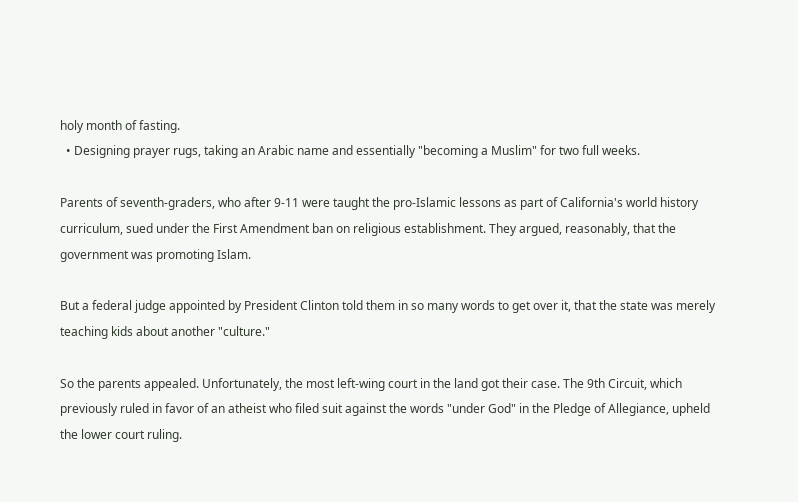holy month of fasting.
  • Designing prayer rugs, taking an Arabic name and essentially "becoming a Muslim" for two full weeks.

Parents of seventh-graders, who after 9-11 were taught the pro-Islamic lessons as part of California's world history curriculum, sued under the First Amendment ban on religious establishment. They argued, reasonably, that the government was promoting Islam.

But a federal judge appointed by President Clinton told them in so many words to get over it, that the state was merely teaching kids about another "culture."

So the parents appealed. Unfortunately, the most left-wing court in the land got their case. The 9th Circuit, which previously ruled in favor of an atheist who filed suit against the words "under God" in the Pledge of Allegiance, upheld the lower court ruling.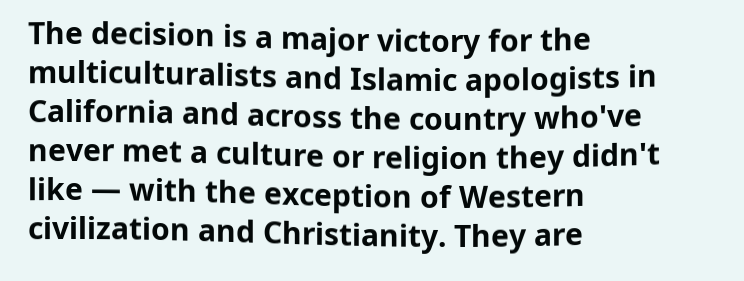The decision is a major victory for the multiculturalists and Islamic apologists in California and across the country who've never met a culture or religion they didn't like — with the exception of Western civilization and Christianity. They are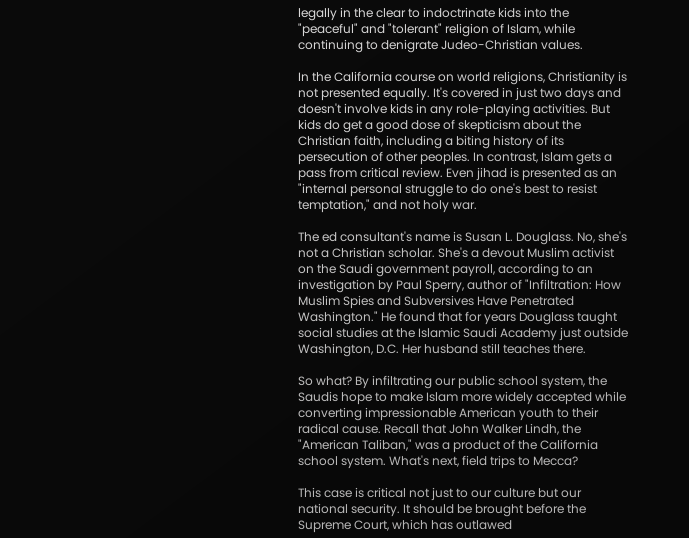legally in the clear to indoctrinate kids into the "peaceful" and "tolerant" religion of Islam, while continuing to denigrate Judeo-Christian values.

In the California course on world religions, Christianity is not presented equally. It's covered in just two days and doesn't involve kids in any role-playing activities. But kids do get a good dose of skepticism about the Christian faith, including a biting history of its persecution of other peoples. In contrast, Islam gets a pass from critical review. Even jihad is presented as an "internal personal struggle to do one's best to resist temptation," and not holy war.

The ed consultant's name is Susan L. Douglass. No, she's not a Christian scholar. She's a devout Muslim activist on the Saudi government payroll, according to an investigation by Paul Sperry, author of "Infiltration: How Muslim Spies and Subversives Have Penetrated Washington." He found that for years Douglass taught social studies at the Islamic Saudi Academy just outside Washington, D.C. Her husband still teaches there.

So what? By infiltrating our public school system, the Saudis hope to make Islam more widely accepted while converting impressionable American youth to their radical cause. Recall that John Walker Lindh, the "American Taliban," was a product of the California school system. What's next, field trips to Mecca?

This case is critical not just to our culture but our national security. It should be brought before the Supreme Court, which has outlawed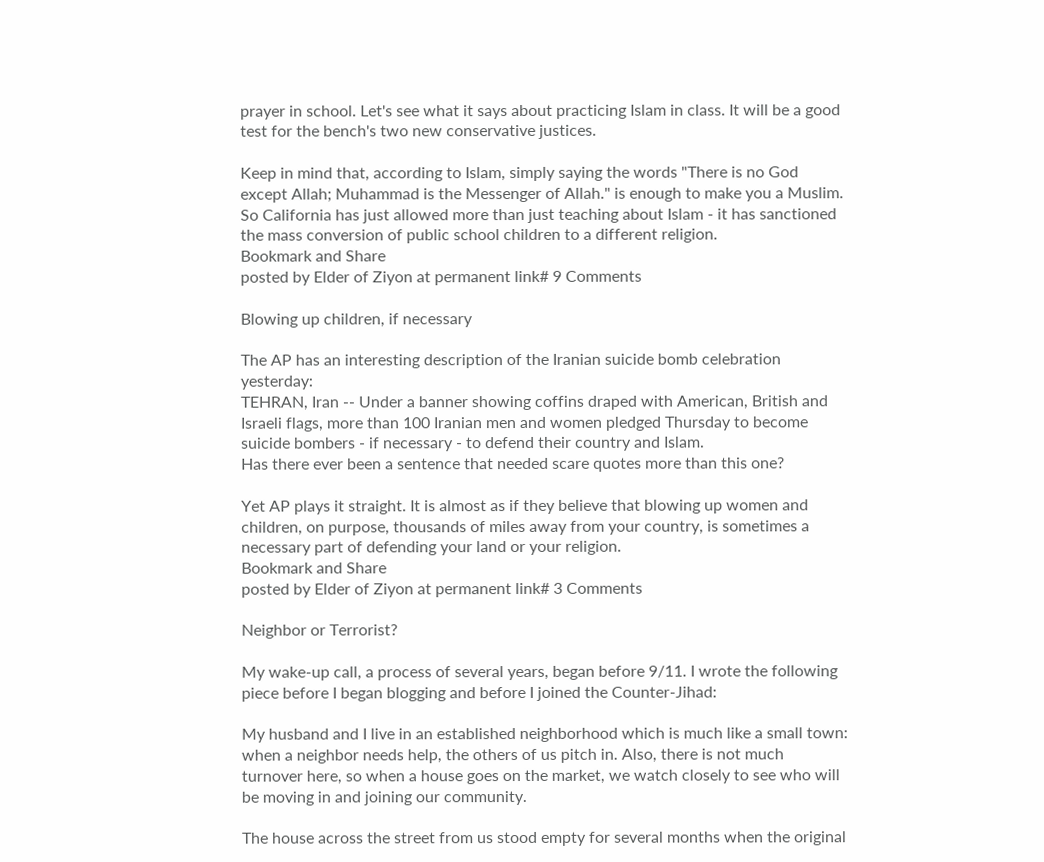prayer in school. Let's see what it says about practicing Islam in class. It will be a good test for the bench's two new conservative justices.

Keep in mind that, according to Islam, simply saying the words "There is no God except Allah; Muhammad is the Messenger of Allah." is enough to make you a Muslim. So California has just allowed more than just teaching about Islam - it has sanctioned the mass conversion of public school children to a different religion.
Bookmark and Share
posted by Elder of Ziyon at permanent link# 9 Comments

Blowing up children, if necessary

The AP has an interesting description of the Iranian suicide bomb celebration yesterday:
TEHRAN, Iran -- Under a banner showing coffins draped with American, British and Israeli flags, more than 100 Iranian men and women pledged Thursday to become suicide bombers - if necessary - to defend their country and Islam.
Has there ever been a sentence that needed scare quotes more than this one?

Yet AP plays it straight. It is almost as if they believe that blowing up women and children, on purpose, thousands of miles away from your country, is sometimes a necessary part of defending your land or your religion.
Bookmark and Share
posted by Elder of Ziyon at permanent link# 3 Comments

Neighbor or Terrorist?

My wake-up call, a process of several years, began before 9/11. I wrote the following piece before I began blogging and before I joined the Counter-Jihad:

My husband and I live in an established neighborhood which is much like a small town: when a neighbor needs help, the others of us pitch in. Also, there is not much turnover here, so when a house goes on the market, we watch closely to see who will be moving in and joining our community.

The house across the street from us stood empty for several months when the original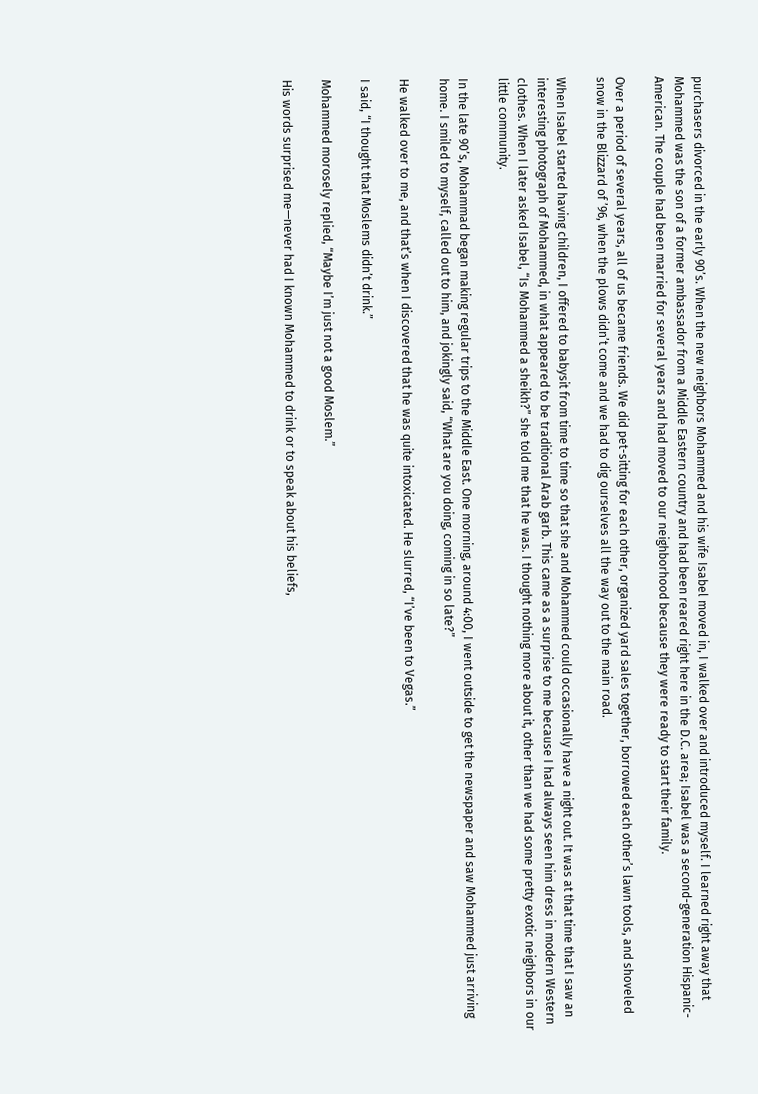purchasers divorced in the early 90’s. When the new neighbors Mohammed and his wife Isabel moved in, I walked over and introduced myself. I learned right away that Mohammed was the son of a former ambassador from a Middle Eastern country and had been reared right here in the D.C. area; Isabel was a second-generation Hispanic-American. The couple had been married for several years and had moved to our neighborhood because they were ready to start their family.

Over a period of several years, all of us became friends. We did pet-sitting for each other, organized yard sales together, borrowed each other’s lawn tools, and shoveled snow in the Blizzard of ’96, when the plows didn’t come and we had to dig ourselves all the way out to the main road.

When Isabel started having children, I offered to babysit from time to time so that she and Mohammed could occasionally have a night out. It was at that time that I saw an interesting photograph of Mohammed, in what appeared to be traditional Arab garb. This came as a surprise to me because I had always seen him dress in modern Western clothes. When I later asked Isabel, “Is Mohammed a sheikh?” she told me that he was. I thought nothing more about it, other than we had some pretty exotic neighbors in our little community.

In the late 90’s, Mohammad began making regular trips to the Middle East. One morning, around 4:00, I went outside to get the newspaper and saw Mohammed just arriving home. I smiled to myself, called out to him, and jokingly said, “What are you doing, coming in so late?”

He walked over to me, and that’s when I discovered that he was quite intoxicated. He slurred, “I’ve been to Vegas.”

I said, “I thought that Moslems didn’t drink.”

Mohammed morosely replied, “Maybe I’m just not a good Moslem.”

His words surprised me—never had I known Mohammed to drink or to speak about his beliefs,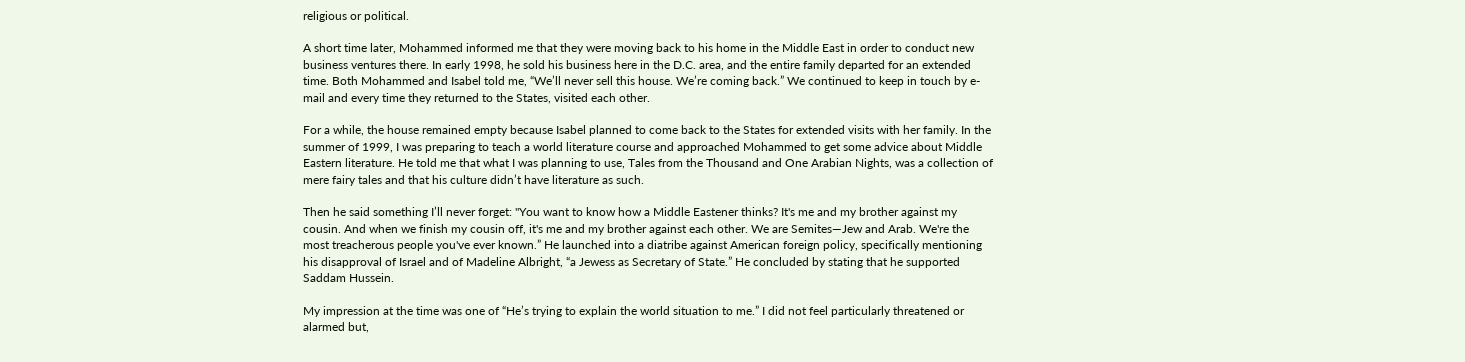religious or political.

A short time later, Mohammed informed me that they were moving back to his home in the Middle East in order to conduct new business ventures there. In early 1998, he sold his business here in the D.C. area, and the entire family departed for an extended time. Both Mohammed and Isabel told me, “We’ll never sell this house. We’re coming back.” We continued to keep in touch by e-mail and every time they returned to the States, visited each other.

For a while, the house remained empty because Isabel planned to come back to the States for extended visits with her family. In the summer of 1999, I was preparing to teach a world literature course and approached Mohammed to get some advice about Middle Eastern literature. He told me that what I was planning to use, Tales from the Thousand and One Arabian Nights, was a collection of mere fairy tales and that his culture didn’t have literature as such.

Then he said something I’ll never forget: "You want to know how a Middle Eastener thinks? It's me and my brother against my cousin. And when we finish my cousin off, it's me and my brother against each other. We are Semites—Jew and Arab. We're the most treacherous people you've ever known.” He launched into a diatribe against American foreign policy, specifically mentioning his disapproval of Israel and of Madeline Albright, “a Jewess as Secretary of State.” He concluded by stating that he supported Saddam Hussein.

My impression at the time was one of “He’s trying to explain the world situation to me.” I did not feel particularly threatened or alarmed but,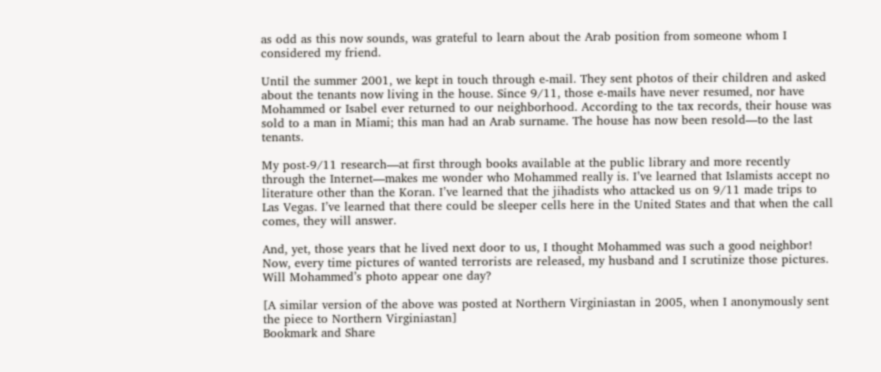as odd as this now sounds, was grateful to learn about the Arab position from someone whom I considered my friend.

Until the summer 2001, we kept in touch through e-mail. They sent photos of their children and asked about the tenants now living in the house. Since 9/11, those e-mails have never resumed, nor have Mohammed or Isabel ever returned to our neighborhood. According to the tax records, their house was sold to a man in Miami; this man had an Arab surname. The house has now been resold—to the last tenants.

My post-9/11 research—at first through books available at the public library and more recently through the Internet—makes me wonder who Mohammed really is. I’ve learned that Islamists accept no literature other than the Koran. I’ve learned that the jihadists who attacked us on 9/11 made trips to Las Vegas. I’ve learned that there could be sleeper cells here in the United States and that when the call comes, they will answer.

And, yet, those years that he lived next door to us, I thought Mohammed was such a good neighbor! Now, every time pictures of wanted terrorists are released, my husband and I scrutinize those pictures. Will Mohammed’s photo appear one day?

[A similar version of the above was posted at Northern Virginiastan in 2005, when I anonymously sent the piece to Northern Virginiastan]
Bookmark and Share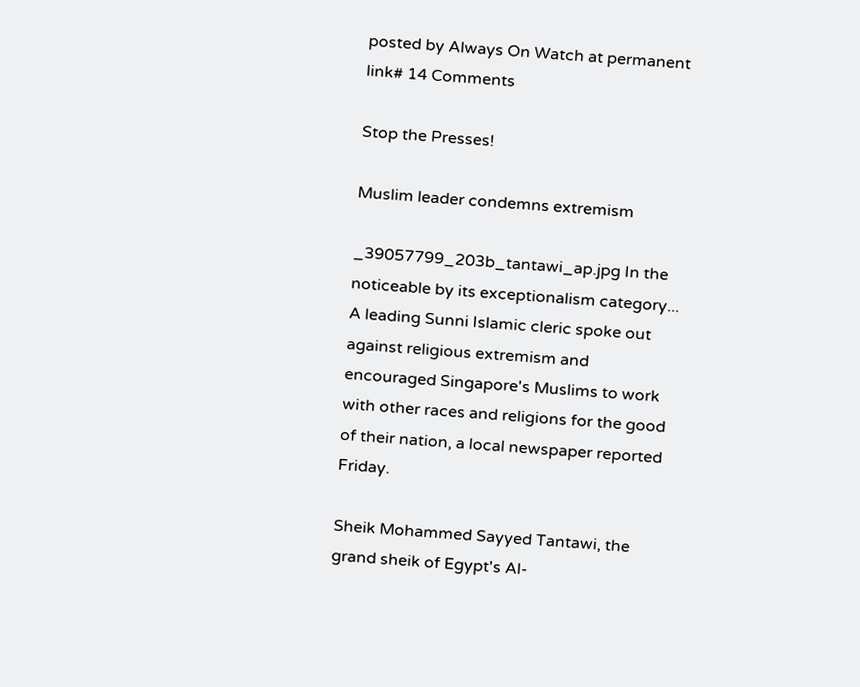posted by Always On Watch at permanent link# 14 Comments

Stop the Presses!

Muslim leader condemns extremism

_39057799_203b_tantawi_ap.jpg In the noticeable by its exceptionalism category...
A leading Sunni Islamic cleric spoke out against religious extremism and encouraged Singapore's Muslims to work with other races and religions for the good of their nation, a local newspaper reported Friday.

Sheik Mohammed Sayyed Tantawi, the grand sheik of Egypt's Al-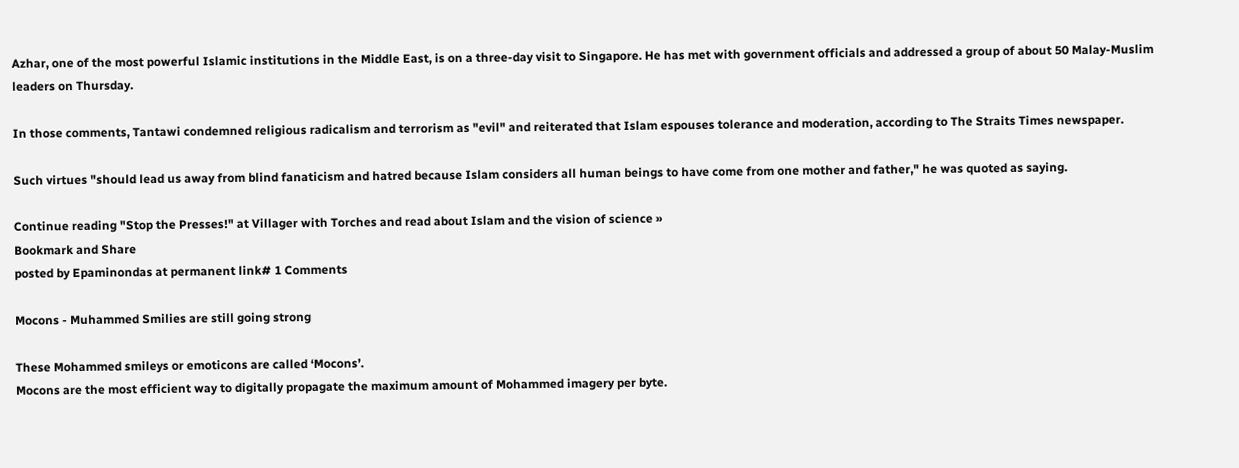Azhar, one of the most powerful Islamic institutions in the Middle East, is on a three-day visit to Singapore. He has met with government officials and addressed a group of about 50 Malay-Muslim leaders on Thursday.

In those comments, Tantawi condemned religious radicalism and terrorism as "evil" and reiterated that Islam espouses tolerance and moderation, according to The Straits Times newspaper.

Such virtues "should lead us away from blind fanaticism and hatred because Islam considers all human beings to have come from one mother and father," he was quoted as saying.

Continue reading "Stop the Presses!" at Villager with Torches and read about Islam and the vision of science »
Bookmark and Share
posted by Epaminondas at permanent link# 1 Comments

Mocons - Muhammed Smilies are still going strong

These Mohammed smileys or emoticons are called ‘Mocons’.
Mocons are the most efficient way to digitally propagate the maximum amount of Mohammed imagery per byte.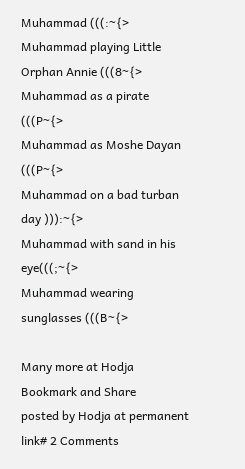Muhammad (((:~{>
Muhammad playing Little Orphan Annie (((8~{>
Muhammad as a pirate (((P~{>
Muhammad as Moshe Dayan (((P~{>
Muhammad on a bad turban day ))):~{>
Muhammad with sand in his eye(((;~{>
Muhammad wearing sunglasses (((B~{>

Many more at Hodja
Bookmark and Share
posted by Hodja at permanent link# 2 Comments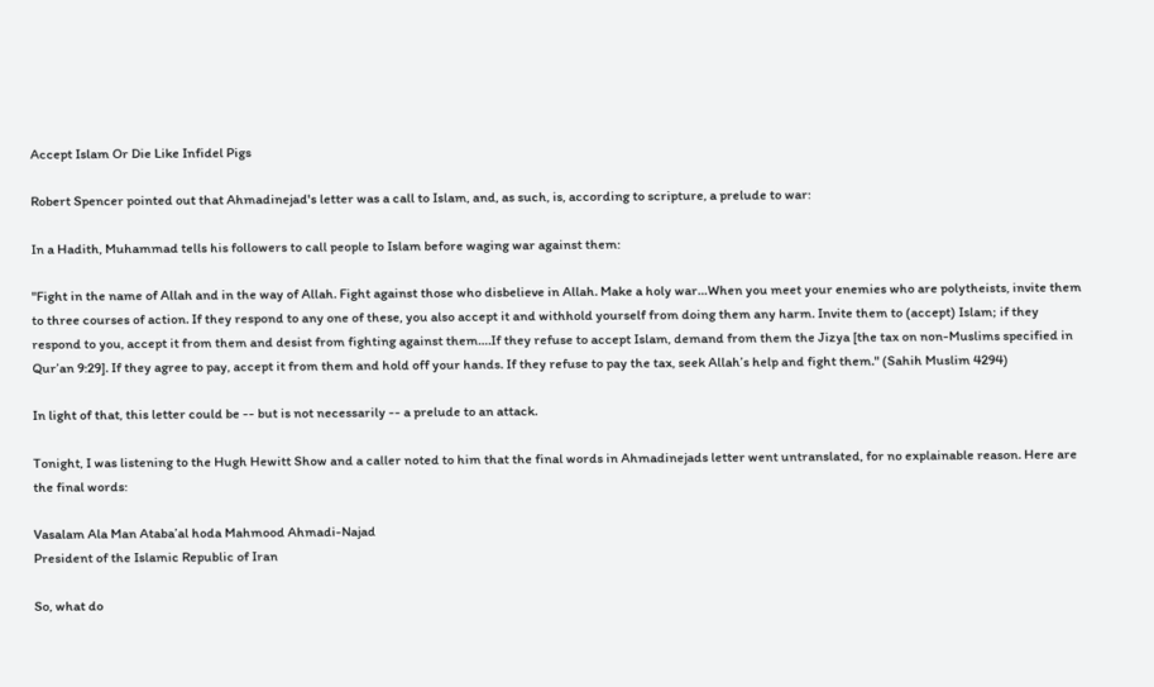Accept Islam Or Die Like Infidel Pigs

Robert Spencer pointed out that Ahmadinejad's letter was a call to Islam, and, as such, is, according to scripture, a prelude to war:

In a Hadith, Muhammad tells his followers to call people to Islam before waging war against them:

"Fight in the name of Allah and in the way of Allah. Fight against those who disbelieve in Allah. Make a holy war…When you meet your enemies who are polytheists, invite them to three courses of action. If they respond to any one of these, you also accept it and withhold yourself from doing them any harm. Invite them to (accept) Islam; if they respond to you, accept it from them and desist from fighting against them….If they refuse to accept Islam, demand from them the Jizya [the tax on non-Muslims specified in Qur’an 9:29]. If they agree to pay, accept it from them and hold off your hands. If they refuse to pay the tax, seek Allah’s help and fight them." (Sahih Muslim 4294)

In light of that, this letter could be -- but is not necessarily -- a prelude to an attack.

Tonight, I was listening to the Hugh Hewitt Show and a caller noted to him that the final words in Ahmadinejads letter went untranslated, for no explainable reason. Here are the final words:

Vasalam Ala Man Ataba’al hoda Mahmood Ahmadi-Najad
President of the Islamic Republic of Iran

So, what do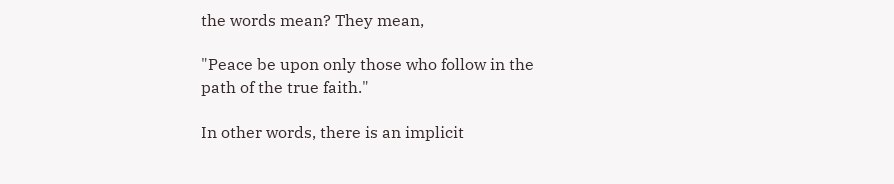the words mean? They mean,

"Peace be upon only those who follow in the path of the true faith."

In other words, there is an implicit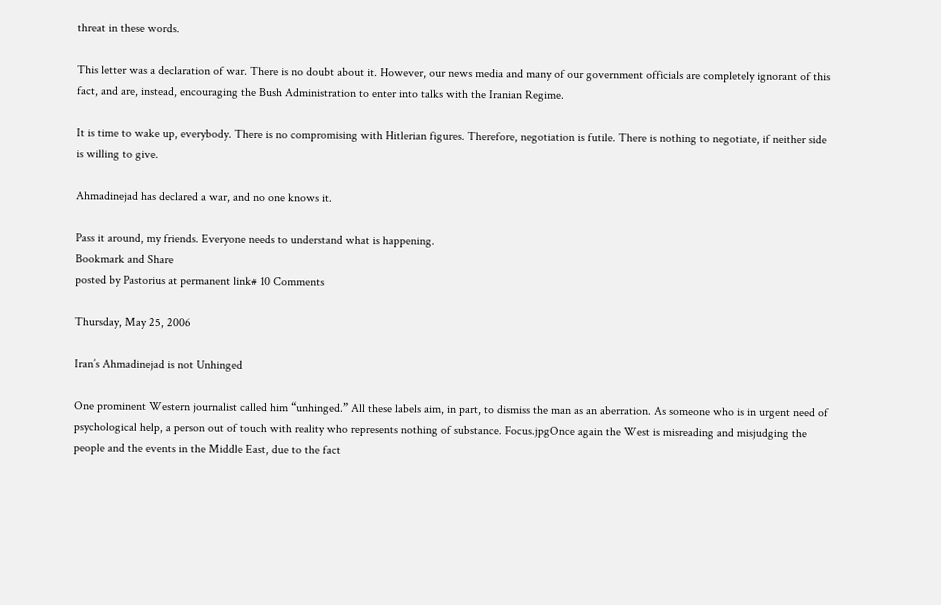threat in these words.

This letter was a declaration of war. There is no doubt about it. However, our news media and many of our government officials are completely ignorant of this fact, and are, instead, encouraging the Bush Administration to enter into talks with the Iranian Regime.

It is time to wake up, everybody. There is no compromising with Hitlerian figures. Therefore, negotiation is futile. There is nothing to negotiate, if neither side is willing to give.

Ahmadinejad has declared a war, and no one knows it.

Pass it around, my friends. Everyone needs to understand what is happening.
Bookmark and Share
posted by Pastorius at permanent link# 10 Comments

Thursday, May 25, 2006

Iran’s Ahmadinejad is not Unhinged

One prominent Western journalist called him “unhinged.” All these labels aim, in part, to dismiss the man as an aberration. As someone who is in urgent need of psychological help, a person out of touch with reality who represents nothing of substance. Focus.jpgOnce again the West is misreading and misjudging the people and the events in the Middle East, due to the fact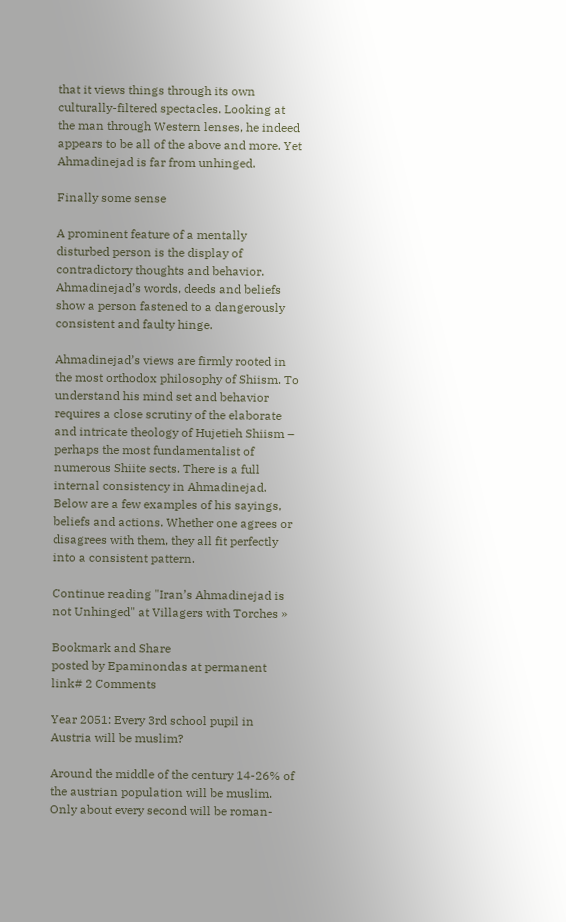that it views things through its own culturally-filtered spectacles. Looking at the man through Western lenses, he indeed appears to be all of the above and more. Yet Ahmadinejad is far from unhinged.

Finally some sense

A prominent feature of a mentally disturbed person is the display of contradictory thoughts and behavior. Ahmadinejad’s words, deeds and beliefs show a person fastened to a dangerously consistent and faulty hinge.

Ahmadinejad’s views are firmly rooted in the most orthodox philosophy of Shiism. To understand his mind set and behavior requires a close scrutiny of the elaborate and intricate theology of Hujetieh Shiism – perhaps the most fundamentalist of numerous Shiite sects. There is a full internal consistency in Ahmadinejad. Below are a few examples of his sayings, beliefs and actions. Whether one agrees or disagrees with them, they all fit perfectly into a consistent pattern.

Continue reading "Iran’s Ahmadinejad is not Unhinged" at Villagers with Torches »

Bookmark and Share
posted by Epaminondas at permanent link# 2 Comments

Year 2051: Every 3rd school pupil in Austria will be muslim?

Around the middle of the century 14-26% of the austrian population will be muslim. Only about every second will be roman-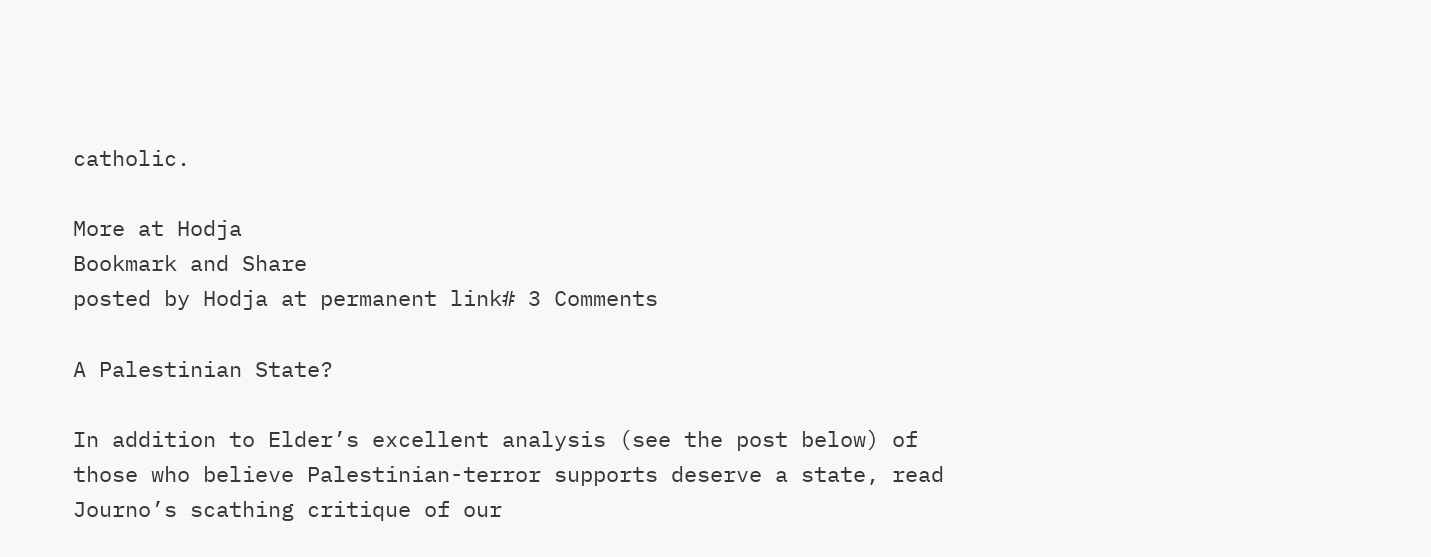catholic.

More at Hodja
Bookmark and Share
posted by Hodja at permanent link# 3 Comments

A Palestinian State?

In addition to Elder’s excellent analysis (see the post below) of those who believe Palestinian-terror supports deserve a state, read Journo’s scathing critique of our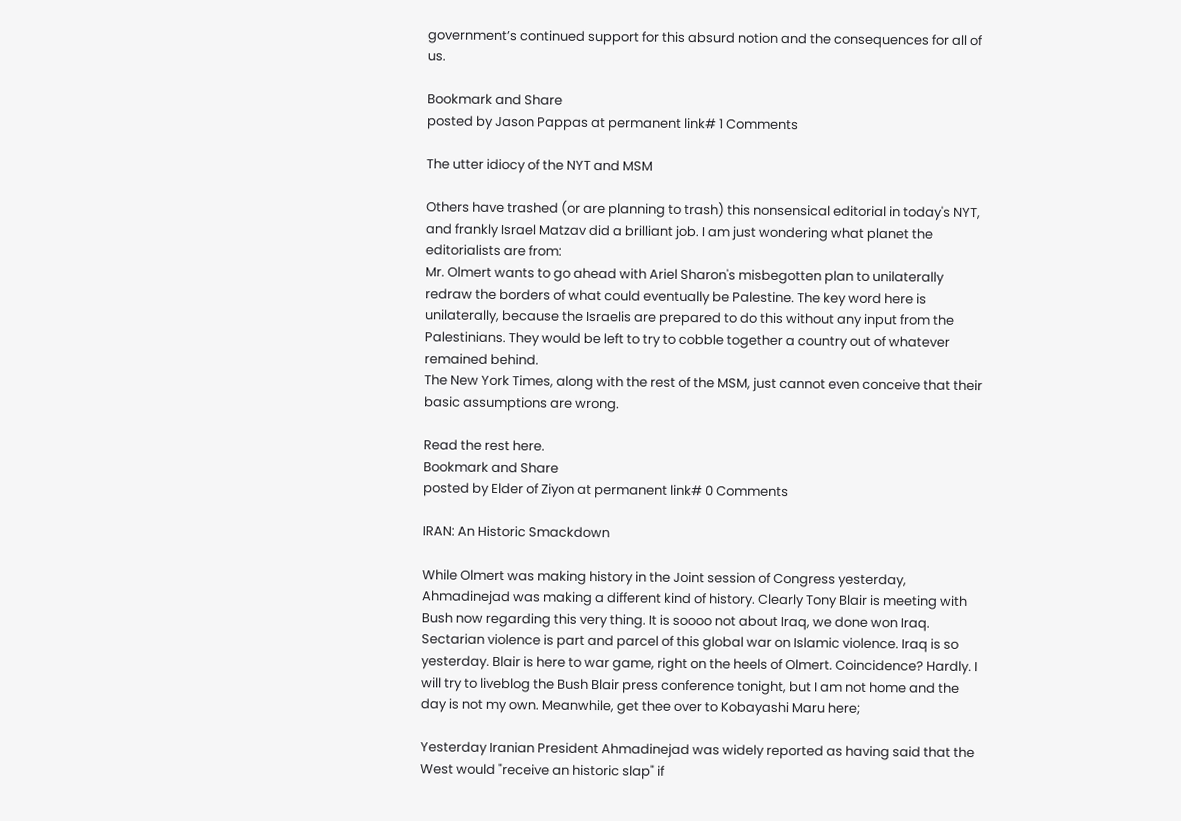government’s continued support for this absurd notion and the consequences for all of us.

Bookmark and Share
posted by Jason Pappas at permanent link# 1 Comments

The utter idiocy of the NYT and MSM

Others have trashed (or are planning to trash) this nonsensical editorial in today's NYT, and frankly Israel Matzav did a brilliant job. I am just wondering what planet the editorialists are from:
Mr. Olmert wants to go ahead with Ariel Sharon's misbegotten plan to unilaterally redraw the borders of what could eventually be Palestine. The key word here is unilaterally, because the Israelis are prepared to do this without any input from the Palestinians. They would be left to try to cobble together a country out of whatever remained behind.
The New York Times, along with the rest of the MSM, just cannot even conceive that their basic assumptions are wrong.

Read the rest here.
Bookmark and Share
posted by Elder of Ziyon at permanent link# 0 Comments

IRAN: An Historic Smackdown

While Olmert was making history in the Joint session of Congress yesterday, Ahmadinejad was making a different kind of history. Clearly Tony Blair is meeting with Bush now regarding this very thing. It is soooo not about Iraq, we done won Iraq. Sectarian violence is part and parcel of this global war on Islamic violence. Iraq is so yesterday. Blair is here to war game, right on the heels of Olmert. Coincidence? Hardly. I will try to liveblog the Bush Blair press conference tonight, but I am not home and the day is not my own. Meanwhile, get thee over to Kobayashi Maru here;

Yesterday Iranian President Ahmadinejad was widely reported as having said that the West would "receive an historic slap" if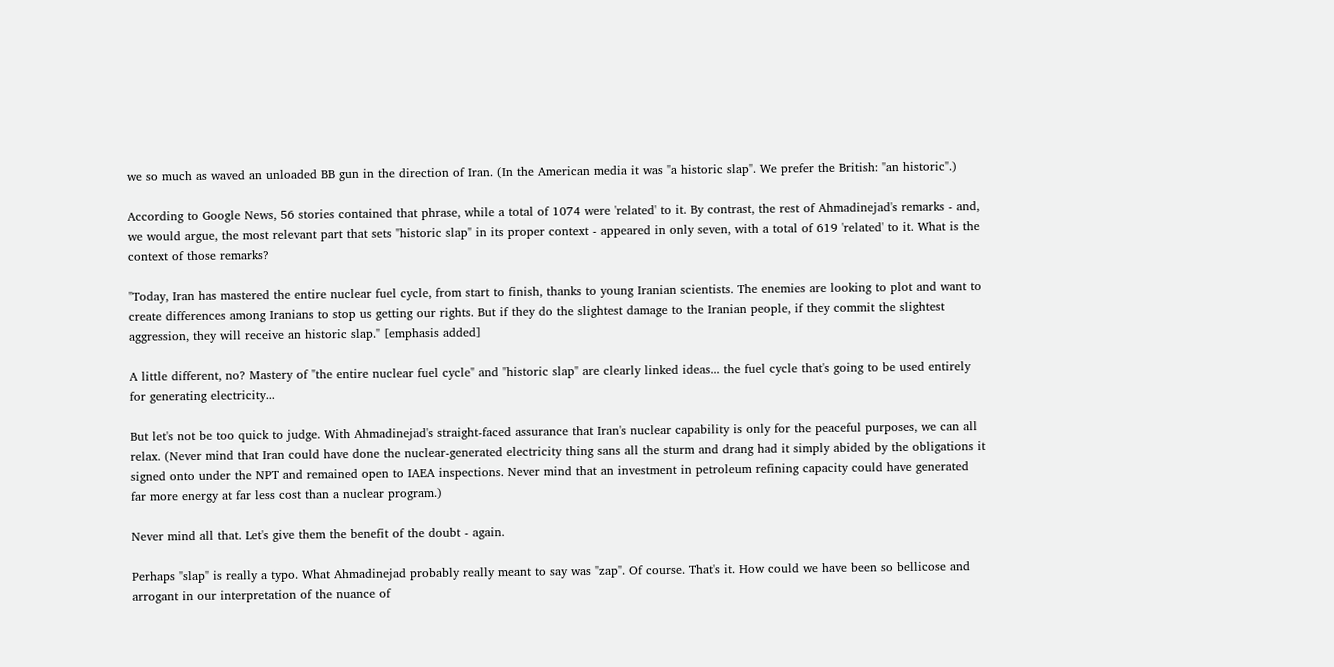we so much as waved an unloaded BB gun in the direction of Iran. (In the American media it was "a historic slap". We prefer the British: "an historic".)

According to Google News, 56 stories contained that phrase, while a total of 1074 were 'related' to it. By contrast, the rest of Ahmadinejad's remarks - and, we would argue, the most relevant part that sets "historic slap" in its proper context - appeared in only seven, with a total of 619 'related' to it. What is the context of those remarks?

"Today, Iran has mastered the entire nuclear fuel cycle, from start to finish, thanks to young Iranian scientists. The enemies are looking to plot and want to create differences among Iranians to stop us getting our rights. But if they do the slightest damage to the Iranian people, if they commit the slightest aggression, they will receive an historic slap." [emphasis added]

A little different, no? Mastery of "the entire nuclear fuel cycle" and "historic slap" are clearly linked ideas... the fuel cycle that's going to be used entirely for generating electricity...

But let's not be too quick to judge. With Ahmadinejad's straight-faced assurance that Iran's nuclear capability is only for the peaceful purposes, we can all relax. (Never mind that Iran could have done the nuclear-generated electricity thing sans all the sturm and drang had it simply abided by the obligations it signed onto under the NPT and remained open to IAEA inspections. Never mind that an investment in petroleum refining capacity could have generated far more energy at far less cost than a nuclear program.)

Never mind all that. Let's give them the benefit of the doubt - again.

Perhaps "slap" is really a typo. What Ahmadinejad probably really meant to say was "zap". Of course. That's it. How could we have been so bellicose and arrogant in our interpretation of the nuance of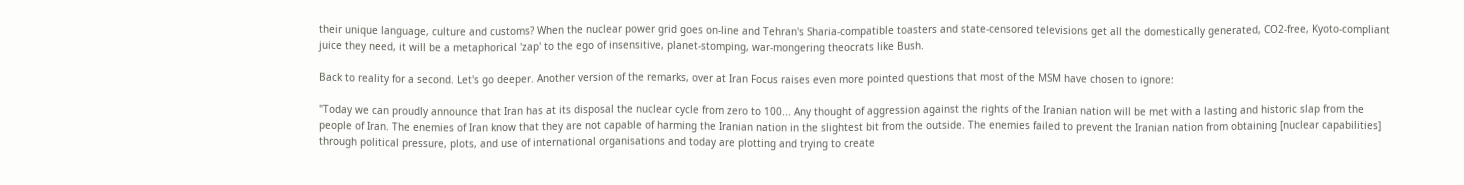their unique language, culture and customs? When the nuclear power grid goes on-line and Tehran's Sharia-compatible toasters and state-censored televisions get all the domestically generated, CO2-free, Kyoto-compliant juice they need, it will be a metaphorical 'zap' to the ego of insensitive, planet-stomping, war-mongering theocrats like Bush.

Back to reality for a second. Let's go deeper. Another version of the remarks, over at Iran Focus raises even more pointed questions that most of the MSM have chosen to ignore:

"Today we can proudly announce that Iran has at its disposal the nuclear cycle from zero to 100... Any thought of aggression against the rights of the Iranian nation will be met with a lasting and historic slap from the people of Iran. The enemies of Iran know that they are not capable of harming the Iranian nation in the slightest bit from the outside. The enemies failed to prevent the Iranian nation from obtaining [nuclear capabilities] through political pressure, plots, and use of international organisations and today are plotting and trying to create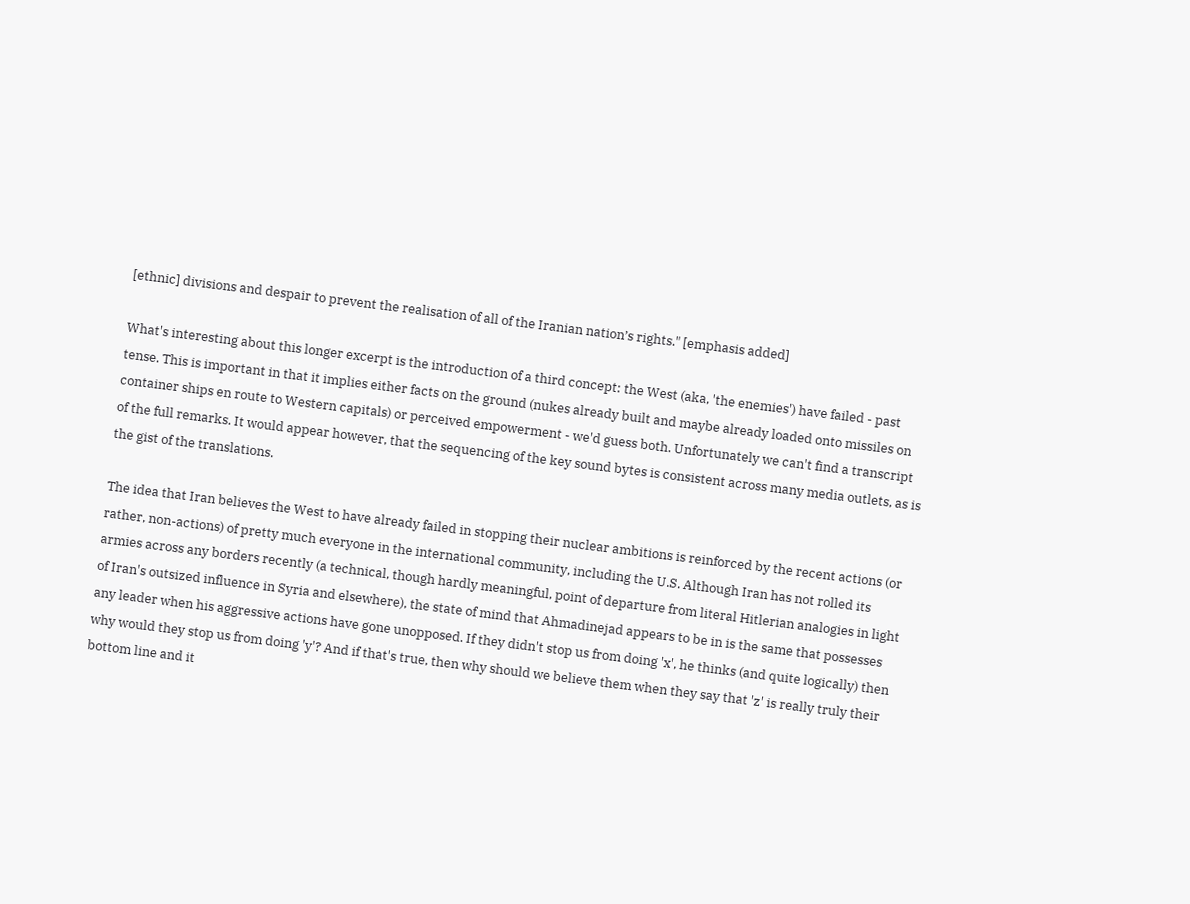[ethnic] divisions and despair to prevent the realisation of all of the Iranian nation’s rights." [emphasis added]

What's interesting about this longer excerpt is the introduction of a third concept: the West (aka, 'the enemies') have failed - past tense. This is important in that it implies either facts on the ground (nukes already built and maybe already loaded onto missiles on container ships en route to Western capitals) or perceived empowerment - we'd guess both. Unfortunately we can't find a transcript of the full remarks. It would appear however, that the sequencing of the key sound bytes is consistent across many media outlets, as is the gist of the translations.

The idea that Iran believes the West to have already failed in stopping their nuclear ambitions is reinforced by the recent actions (or rather, non-actions) of pretty much everyone in the international community, including the U.S. Although Iran has not rolled its armies across any borders recently (a technical, though hardly meaningful, point of departure from literal Hitlerian analogies in light of Iran's outsized influence in Syria and elsewhere), the state of mind that Ahmadinejad appears to be in is the same that possesses any leader when his aggressive actions have gone unopposed. If they didn't stop us from doing 'x', he thinks (and quite logically) then why would they stop us from doing 'y'? And if that's true, then why should we believe them when they say that 'z' is really truly their bottom line and it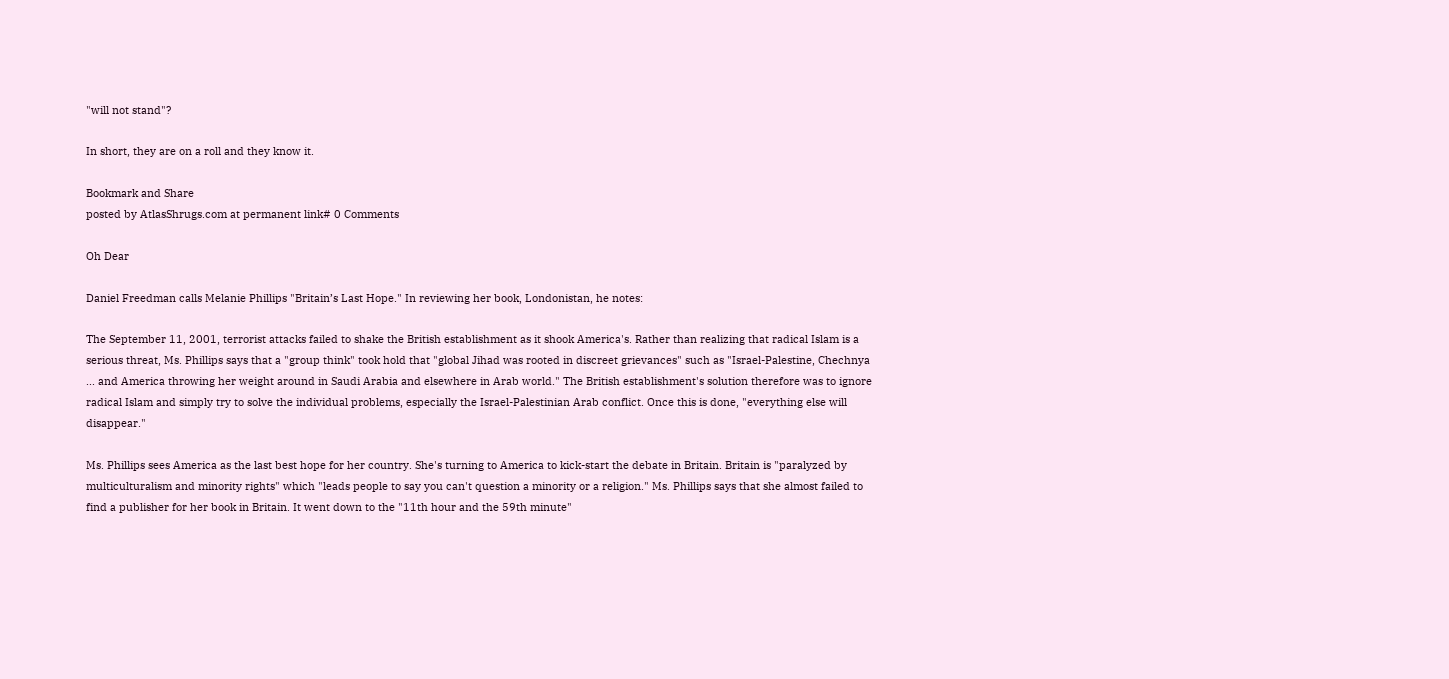"will not stand"?

In short, they are on a roll and they know it.

Bookmark and Share
posted by AtlasShrugs.com at permanent link# 0 Comments

Oh Dear

Daniel Freedman calls Melanie Phillips "Britain’s Last Hope." In reviewing her book, Londonistan, he notes:

The September 11, 2001, terrorist attacks failed to shake the British establishment as it shook America's. Rather than realizing that radical Islam is a serious threat, Ms. Phillips says that a "group think" took hold that "global Jihad was rooted in discreet grievances" such as "Israel-Palestine, Chechnya ... and America throwing her weight around in Saudi Arabia and elsewhere in Arab world." The British establishment's solution therefore was to ignore radical Islam and simply try to solve the individual problems, especially the Israel-Palestinian Arab conflict. Once this is done, "everything else will disappear."

Ms. Phillips sees America as the last best hope for her country. She's turning to America to kick-start the debate in Britain. Britain is "paralyzed by multiculturalism and minority rights" which "leads people to say you can't question a minority or a religion." Ms. Phillips says that she almost failed to find a publisher for her book in Britain. It went down to the "11th hour and the 59th minute"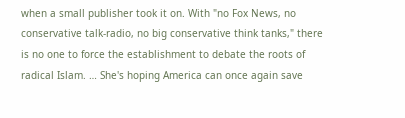when a small publisher took it on. With "no Fox News, no conservative talk-radio, no big conservative think tanks," there is no one to force the establishment to debate the roots of radical Islam. … She's hoping America can once again save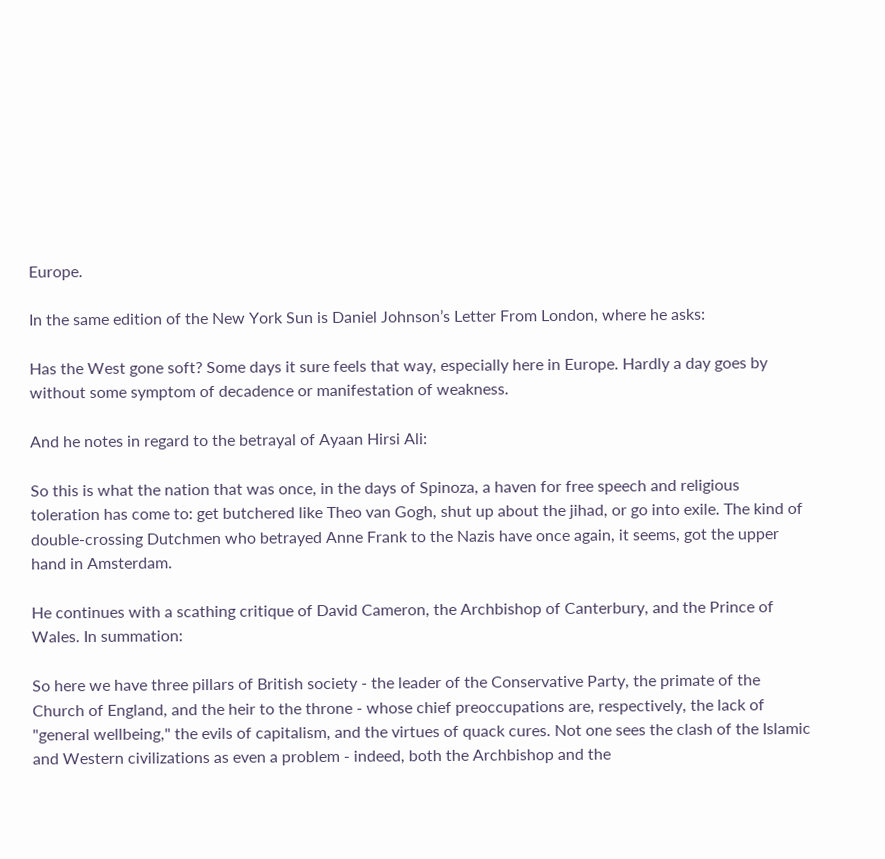Europe.

In the same edition of the New York Sun is Daniel Johnson’s Letter From London, where he asks:

Has the West gone soft? Some days it sure feels that way, especially here in Europe. Hardly a day goes by without some symptom of decadence or manifestation of weakness.

And he notes in regard to the betrayal of Ayaan Hirsi Ali:

So this is what the nation that was once, in the days of Spinoza, a haven for free speech and religious toleration has come to: get butchered like Theo van Gogh, shut up about the jihad, or go into exile. The kind of double-crossing Dutchmen who betrayed Anne Frank to the Nazis have once again, it seems, got the upper hand in Amsterdam.

He continues with a scathing critique of David Cameron, the Archbishop of Canterbury, and the Prince of Wales. In summation:

So here we have three pillars of British society - the leader of the Conservative Party, the primate of the Church of England, and the heir to the throne - whose chief preoccupations are, respectively, the lack of "general wellbeing," the evils of capitalism, and the virtues of quack cures. Not one sees the clash of the Islamic and Western civilizations as even a problem - indeed, both the Archbishop and the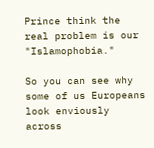Prince think the real problem is our "Islamophobia."

So you can see why some of us Europeans look enviously across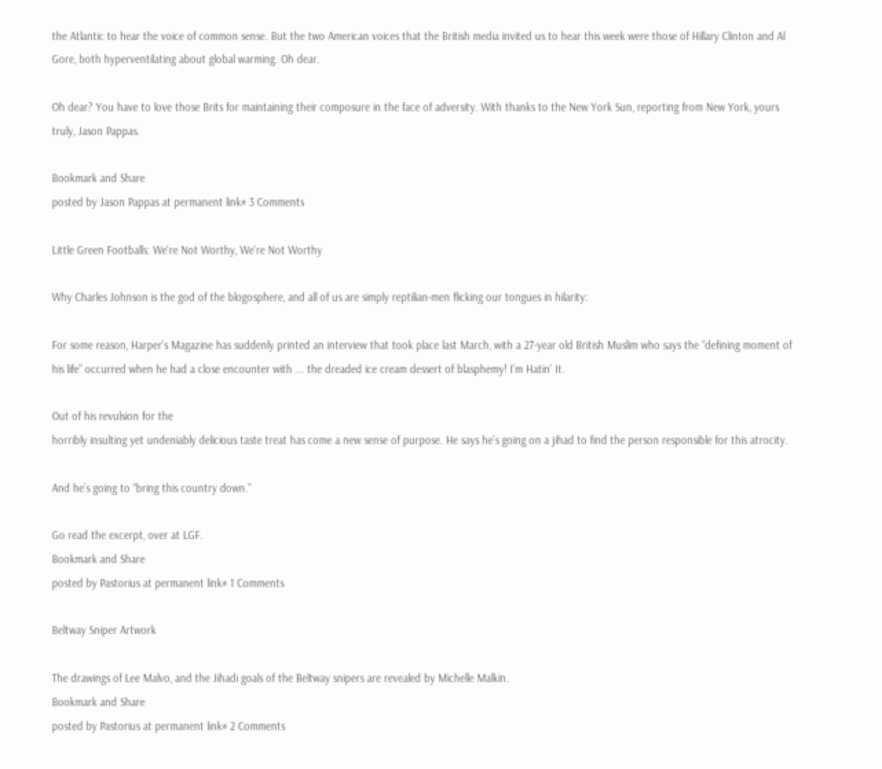the Atlantic to hear the voice of common sense. But the two American voices that the British media invited us to hear this week were those of Hillary Clinton and Al Gore, both hyperventilating about global warming. Oh dear.

Oh dear? You have to love those Brits for maintaining their composure in the face of adversity. With thanks to the New York Sun, reporting from New York, yours truly, Jason Pappas.

Bookmark and Share
posted by Jason Pappas at permanent link# 3 Comments

Little Green Footballs: We're Not Worthy, We're Not Worthy

Why Charles Johnson is the god of the blogosphere, and all of us are simply reptilian-men flicking our tongues in hilarity:

For some reason, Harper’s Magazine has suddenly printed an interview that took place last March, with a 27-year old British Muslim who says the “defining moment of his life” occurred when he had a close encounter with ... the dreaded ice cream dessert of blasphemy! I’m Hatin’ It.

Out of his revulsion for the
horribly insulting yet undeniably delicious taste treat has come a new sense of purpose. He says he’s going on a jihad to find the person responsible for this atrocity.

And he’s going to “bring this country down.”

Go read the excerpt, over at LGF.
Bookmark and Share
posted by Pastorius at permanent link# 1 Comments

Beltway Sniper Artwork

The drawings of Lee Malvo, and the Jihadi goals of the Beltway snipers are revealed by Michelle Malkin.
Bookmark and Share
posted by Pastorius at permanent link# 2 Comments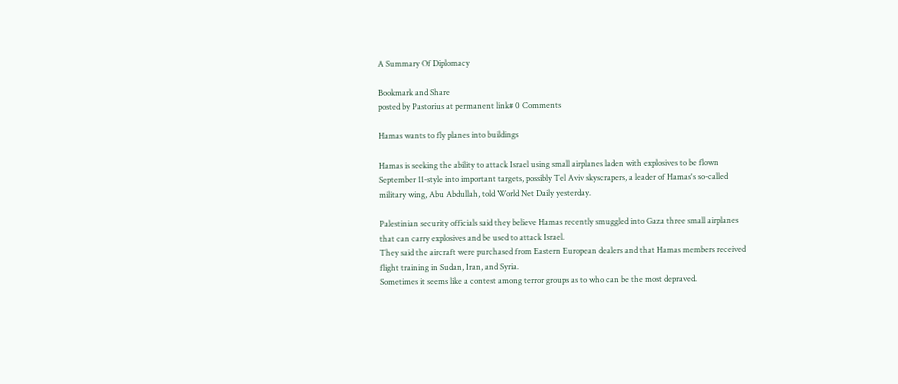A Summary Of Diplomacy

Bookmark and Share
posted by Pastorius at permanent link# 0 Comments

Hamas wants to fly planes into buildings

Hamas is seeking the ability to attack Israel using small airplanes laden with explosives to be flown September 11-style into important targets, possibly Tel Aviv skyscrapers, a leader of Hamas's so-called military wing, Abu Abdullah, told World Net Daily yesterday.

Palestinian security officials said they believe Hamas recently smuggled into Gaza three small airplanes that can carry explosives and be used to attack Israel.
They said the aircraft were purchased from Eastern European dealers and that Hamas members received flight training in Sudan, Iran, and Syria.
Sometimes it seems like a contest among terror groups as to who can be the most depraved.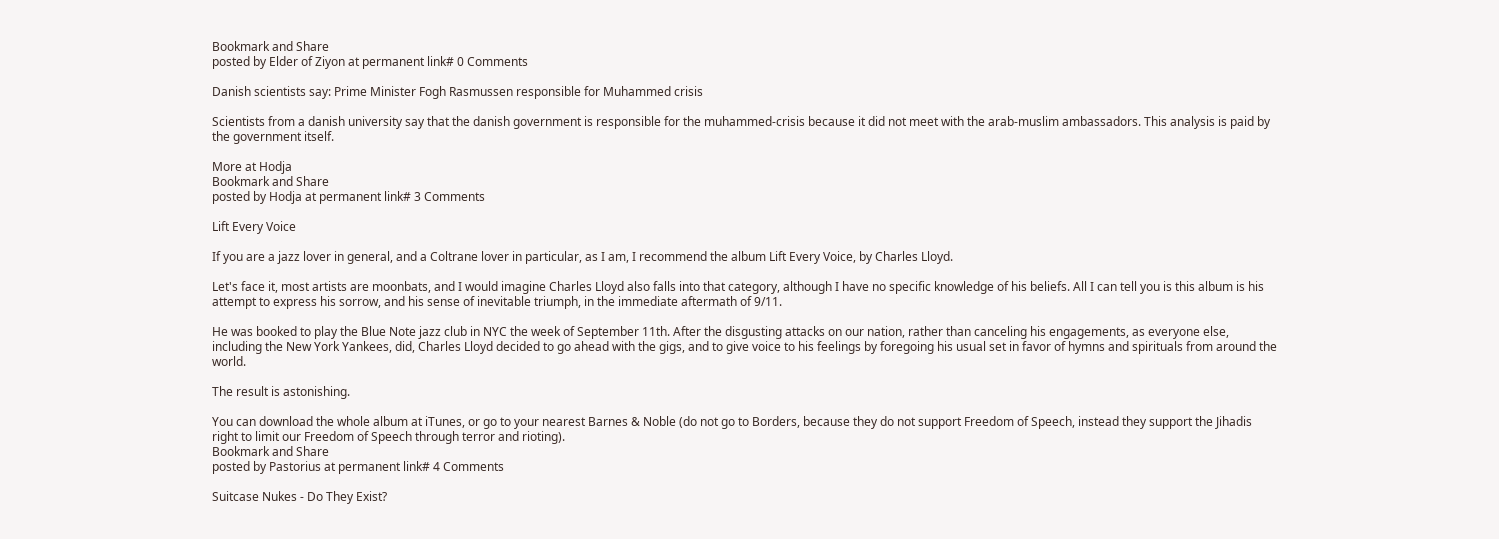Bookmark and Share
posted by Elder of Ziyon at permanent link# 0 Comments

Danish scientists say: Prime Minister Fogh Rasmussen responsible for Muhammed crisis

Scientists from a danish university say that the danish government is responsible for the muhammed-crisis because it did not meet with the arab-muslim ambassadors. This analysis is paid by the government itself.

More at Hodja
Bookmark and Share
posted by Hodja at permanent link# 3 Comments

Lift Every Voice

If you are a jazz lover in general, and a Coltrane lover in particular, as I am, I recommend the album Lift Every Voice, by Charles Lloyd.

Let's face it, most artists are moonbats, and I would imagine Charles Lloyd also falls into that category, although I have no specific knowledge of his beliefs. All I can tell you is this album is his attempt to express his sorrow, and his sense of inevitable triumph, in the immediate aftermath of 9/11.

He was booked to play the Blue Note jazz club in NYC the week of September 11th. After the disgusting attacks on our nation, rather than canceling his engagements, as everyone else, including the New York Yankees, did, Charles Lloyd decided to go ahead with the gigs, and to give voice to his feelings by foregoing his usual set in favor of hymns and spirituals from around the world.

The result is astonishing.

You can download the whole album at iTunes, or go to your nearest Barnes & Noble (do not go to Borders, because they do not support Freedom of Speech, instead they support the Jihadis right to limit our Freedom of Speech through terror and rioting).
Bookmark and Share
posted by Pastorius at permanent link# 4 Comments

Suitcase Nukes - Do They Exist?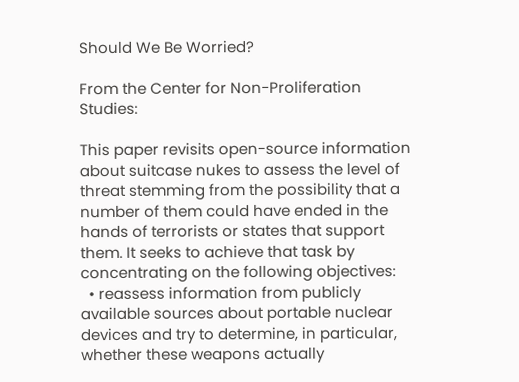Should We Be Worried?

From the Center for Non-Proliferation Studies:

This paper revisits open-source information about suitcase nukes to assess the level of threat stemming from the possibility that a number of them could have ended in the hands of terrorists or states that support them. It seeks to achieve that task by concentrating on the following objectives:
  • reassess information from publicly available sources about portable nuclear devices and try to determine, in particular, whether these weapons actually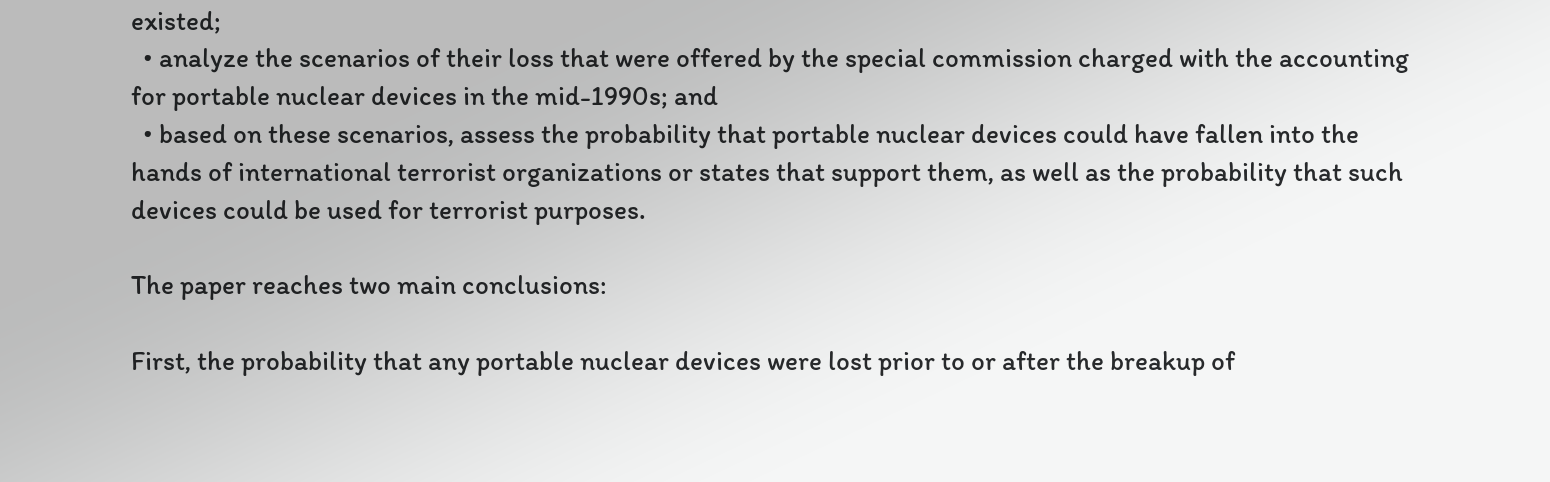existed;
  • analyze the scenarios of their loss that were offered by the special commission charged with the accounting for portable nuclear devices in the mid-1990s; and
  • based on these scenarios, assess the probability that portable nuclear devices could have fallen into the hands of international terrorist organizations or states that support them, as well as the probability that such devices could be used for terrorist purposes.

The paper reaches two main conclusions:

First, the probability that any portable nuclear devices were lost prior to or after the breakup of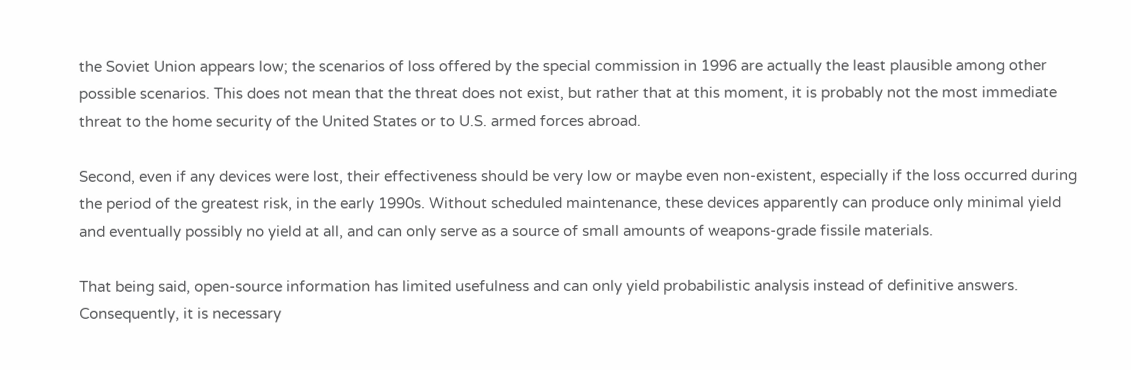the Soviet Union appears low; the scenarios of loss offered by the special commission in 1996 are actually the least plausible among other possible scenarios. This does not mean that the threat does not exist, but rather that at this moment, it is probably not the most immediate threat to the home security of the United States or to U.S. armed forces abroad.

Second, even if any devices were lost, their effectiveness should be very low or maybe even non-existent, especially if the loss occurred during the period of the greatest risk, in the early 1990s. Without scheduled maintenance, these devices apparently can produce only minimal yield and eventually possibly no yield at all, and can only serve as a source of small amounts of weapons-grade fissile materials.

That being said, open-source information has limited usefulness and can only yield probabilistic analysis instead of definitive answers. Consequently, it is necessary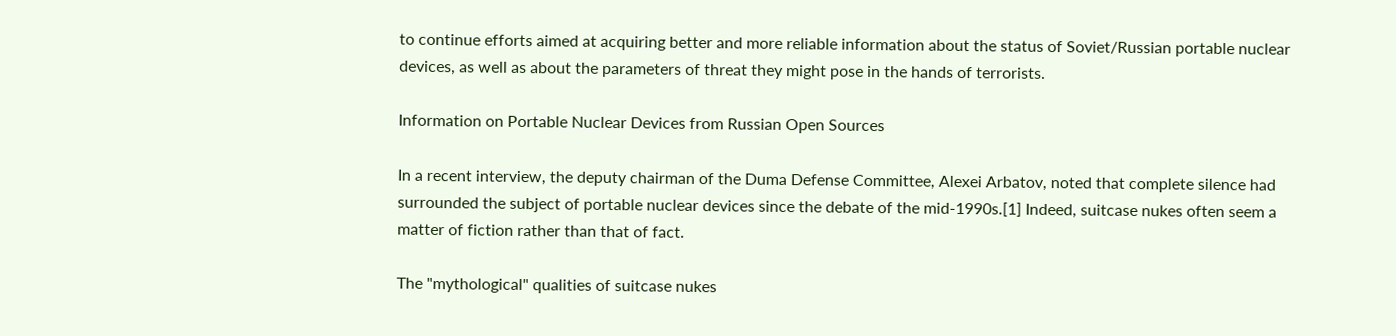to continue efforts aimed at acquiring better and more reliable information about the status of Soviet/Russian portable nuclear devices, as well as about the parameters of threat they might pose in the hands of terrorists.

Information on Portable Nuclear Devices from Russian Open Sources

In a recent interview, the deputy chairman of the Duma Defense Committee, Alexei Arbatov, noted that complete silence had surrounded the subject of portable nuclear devices since the debate of the mid-1990s.[1] Indeed, suitcase nukes often seem a matter of fiction rather than that of fact.

The "mythological" qualities of suitcase nukes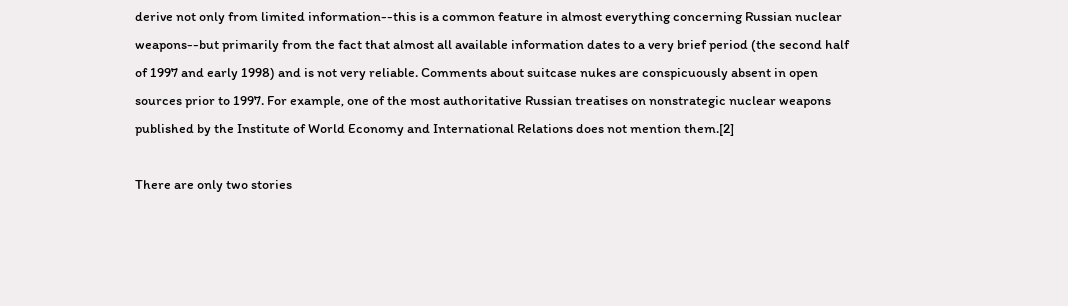derive not only from limited information--this is a common feature in almost everything concerning Russian nuclear weapons--but primarily from the fact that almost all available information dates to a very brief period (the second half of 1997 and early 1998) and is not very reliable. Comments about suitcase nukes are conspicuously absent in open sources prior to 1997. For example, one of the most authoritative Russian treatises on nonstrategic nuclear weapons published by the Institute of World Economy and International Relations does not mention them.[2]

There are only two stories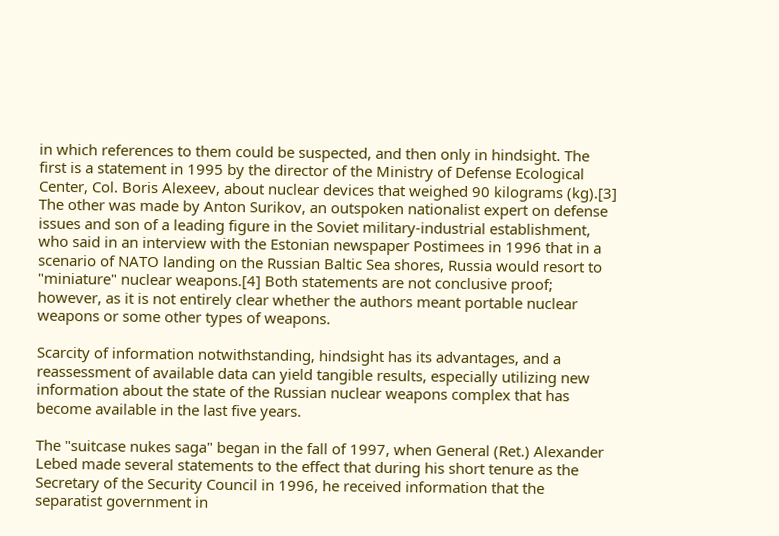in which references to them could be suspected, and then only in hindsight. The first is a statement in 1995 by the director of the Ministry of Defense Ecological Center, Col. Boris Alexeev, about nuclear devices that weighed 90 kilograms (kg).[3] The other was made by Anton Surikov, an outspoken nationalist expert on defense issues and son of a leading figure in the Soviet military-industrial establishment, who said in an interview with the Estonian newspaper Postimees in 1996 that in a scenario of NATO landing on the Russian Baltic Sea shores, Russia would resort to "miniature" nuclear weapons.[4] Both statements are not conclusive proof; however, as it is not entirely clear whether the authors meant portable nuclear weapons or some other types of weapons.

Scarcity of information notwithstanding, hindsight has its advantages, and a reassessment of available data can yield tangible results, especially utilizing new information about the state of the Russian nuclear weapons complex that has become available in the last five years.

The "suitcase nukes saga" began in the fall of 1997, when General (Ret.) Alexander Lebed made several statements to the effect that during his short tenure as the Secretary of the Security Council in 1996, he received information that the separatist government in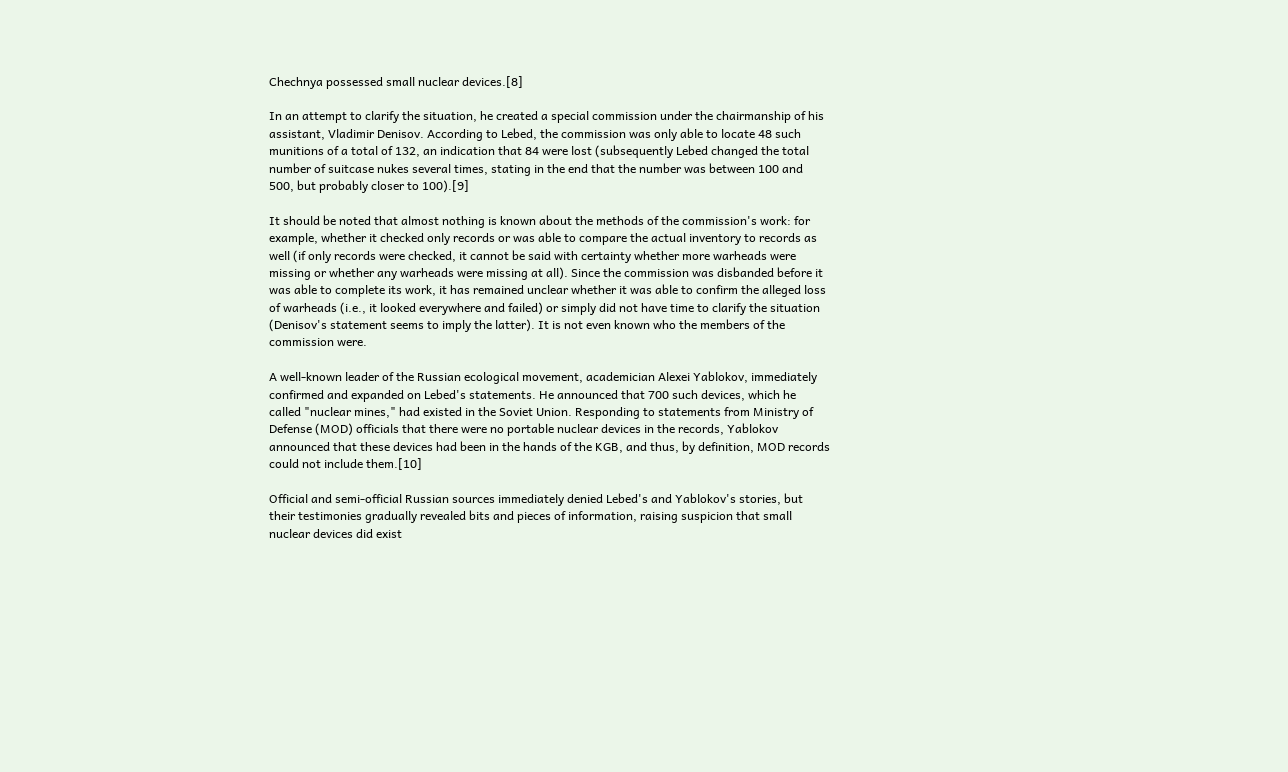Chechnya possessed small nuclear devices.[8]

In an attempt to clarify the situation, he created a special commission under the chairmanship of his assistant, Vladimir Denisov. According to Lebed, the commission was only able to locate 48 such munitions of a total of 132, an indication that 84 were lost (subsequently Lebed changed the total number of suitcase nukes several times, stating in the end that the number was between 100 and 500, but probably closer to 100).[9]

It should be noted that almost nothing is known about the methods of the commission's work: for example, whether it checked only records or was able to compare the actual inventory to records as well (if only records were checked, it cannot be said with certainty whether more warheads were missing or whether any warheads were missing at all). Since the commission was disbanded before it was able to complete its work, it has remained unclear whether it was able to confirm the alleged loss of warheads (i.e., it looked everywhere and failed) or simply did not have time to clarify the situation (Denisov's statement seems to imply the latter). It is not even known who the members of the commission were.

A well-known leader of the Russian ecological movement, academician Alexei Yablokov, immediately confirmed and expanded on Lebed's statements. He announced that 700 such devices, which he called "nuclear mines," had existed in the Soviet Union. Responding to statements from Ministry of Defense (MOD) officials that there were no portable nuclear devices in the records, Yablokov announced that these devices had been in the hands of the KGB, and thus, by definition, MOD records could not include them.[10]

Official and semi-official Russian sources immediately denied Lebed's and Yablokov's stories, but their testimonies gradually revealed bits and pieces of information, raising suspicion that small nuclear devices did exist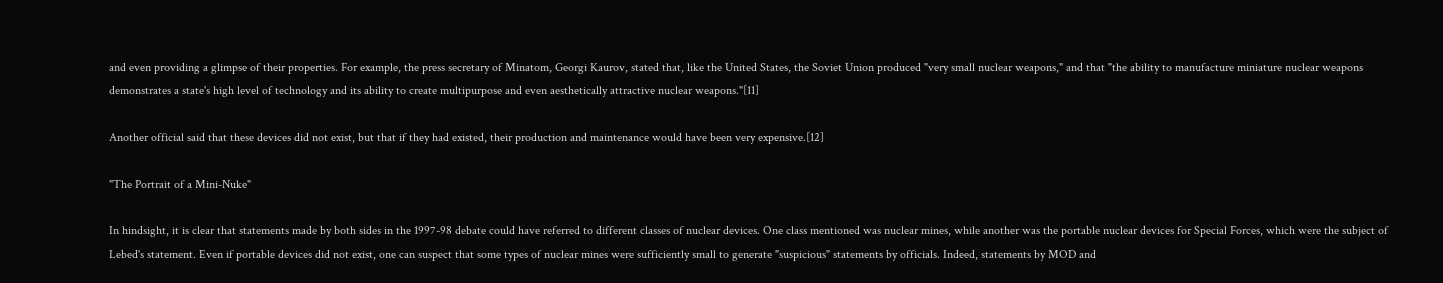and even providing a glimpse of their properties. For example, the press secretary of Minatom, Georgi Kaurov, stated that, like the United States, the Soviet Union produced "very small nuclear weapons," and that "the ability to manufacture miniature nuclear weapons demonstrates a state's high level of technology and its ability to create multipurpose and even aesthetically attractive nuclear weapons."[11]

Another official said that these devices did not exist, but that if they had existed, their production and maintenance would have been very expensive.[12]

"The Portrait of a Mini-Nuke"

In hindsight, it is clear that statements made by both sides in the 1997-98 debate could have referred to different classes of nuclear devices. One class mentioned was nuclear mines, while another was the portable nuclear devices for Special Forces, which were the subject of Lebed's statement. Even if portable devices did not exist, one can suspect that some types of nuclear mines were sufficiently small to generate "suspicious" statements by officials. Indeed, statements by MOD and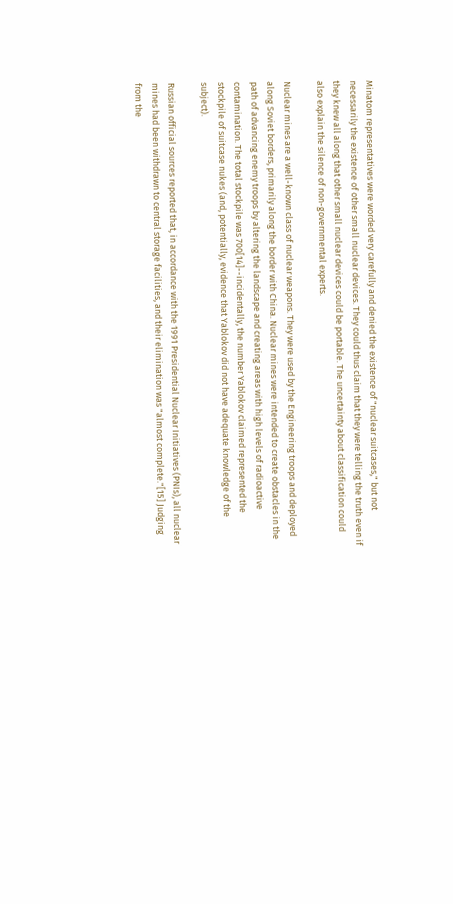Minatom representatives were worded very carefully and denied the existence of "nuclear suitcases," but not necessarily the existence of other small nuclear devices. They could thus claim that they were telling the truth even if they knew all along that other small nuclear devices could be portable. The uncertainty about classification could also explain the silence of non-governmental experts.

Nuclear mines are a well-known class of nuclear weapons. They were used by the Engineering troops and deployed along Soviet borders, primarily along the border with China. Nuclear mines were intended to create obstacles in the path of advancing enemy troops by altering the landscape and creating areas with high levels of radioactive contamination. The total stockpile was 700[14]--incidentally, the number Yablokov claimed represented the stockpile of suitcase nukes (and, potentially, evidence that Yablokov did not have adequate knowledge of the subject).

Russian official sources reported that, in accordance with the 1991 Presidential Nuclear Initiatives (PNIs), all nuclear mines had been withdrawn to central storage facilities, and their elimination was "almost complete."[15] Judging from the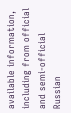available information, including from official and semi-official Russian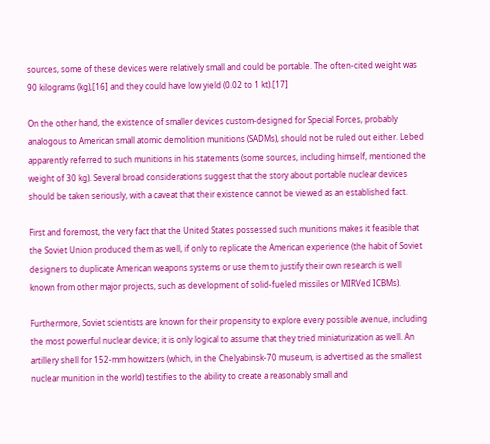sources, some of these devices were relatively small and could be portable. The often-cited weight was 90 kilograms (kg),[16] and they could have low yield (0.02 to 1 kt).[17]

On the other hand, the existence of smaller devices custom-designed for Special Forces, probably analogous to American small atomic demolition munitions (SADMs), should not be ruled out either. Lebed apparently referred to such munitions in his statements (some sources, including himself, mentioned the weight of 30 kg). Several broad considerations suggest that the story about portable nuclear devices should be taken seriously, with a caveat that their existence cannot be viewed as an established fact.

First and foremost, the very fact that the United States possessed such munitions makes it feasible that the Soviet Union produced them as well, if only to replicate the American experience (the habit of Soviet designers to duplicate American weapons systems or use them to justify their own research is well known from other major projects, such as development of solid-fueled missiles or MIRVed ICBMs).

Furthermore, Soviet scientists are known for their propensity to explore every possible avenue, including the most powerful nuclear device; it is only logical to assume that they tried miniaturization as well. An artillery shell for 152-mm howitzers (which, in the Chelyabinsk-70 museum, is advertised as the smallest nuclear munition in the world) testifies to the ability to create a reasonably small and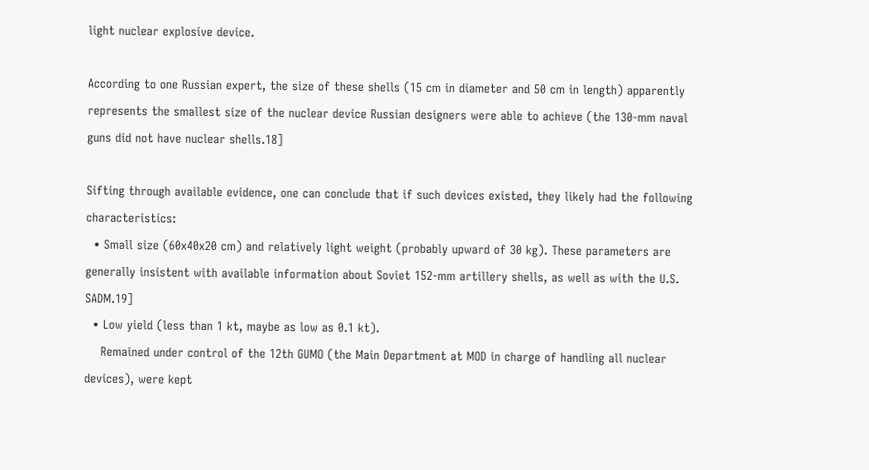light nuclear explosive device.

According to one Russian expert, the size of these shells (15 cm in diameter and 50 cm in length) apparently represents the smallest size of the nuclear device Russian designers were able to achieve (the 130-mm naval guns did not have nuclear shells.18]

Sifting through available evidence, one can conclude that if such devices existed, they likely had the following characteristics:
  • Small size (60x40x20 cm) and relatively light weight (probably upward of 30 kg). These parameters are generally insistent with available information about Soviet 152-mm artillery shells, as well as with the U.S. SADM.19]
  • Low yield (less than 1 kt, maybe as low as 0.1 kt).
    Remained under control of the 12th GUMO (the Main Department at MOD in charge of handling all nuclear devices), were kept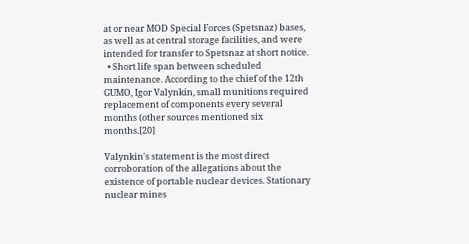at or near MOD Special Forces (Spetsnaz) bases, as well as at central storage facilities, and were intended for transfer to Spetsnaz at short notice.
  • Short life span between scheduled maintenance. According to the chief of the 12th GUMO, Igor Valynkin, small munitions required replacement of components every several months (other sources mentioned six months.[20]

Valynkin's statement is the most direct corroboration of the allegations about the existence of portable nuclear devices. Stationary nuclear mines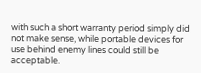with such a short warranty period simply did not make sense, while portable devices for use behind enemy lines could still be acceptable.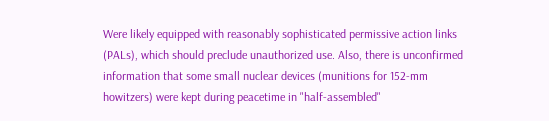Were likely equipped with reasonably sophisticated permissive action links (PALs), which should preclude unauthorized use. Also, there is unconfirmed information that some small nuclear devices (munitions for 152-mm howitzers) were kept during peacetime in "half-assembled"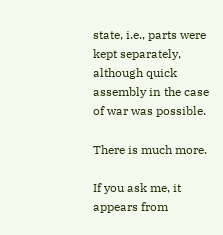state, i.e., parts were kept separately, although quick assembly in the case of war was possible.

There is much more.

If you ask me, it appears from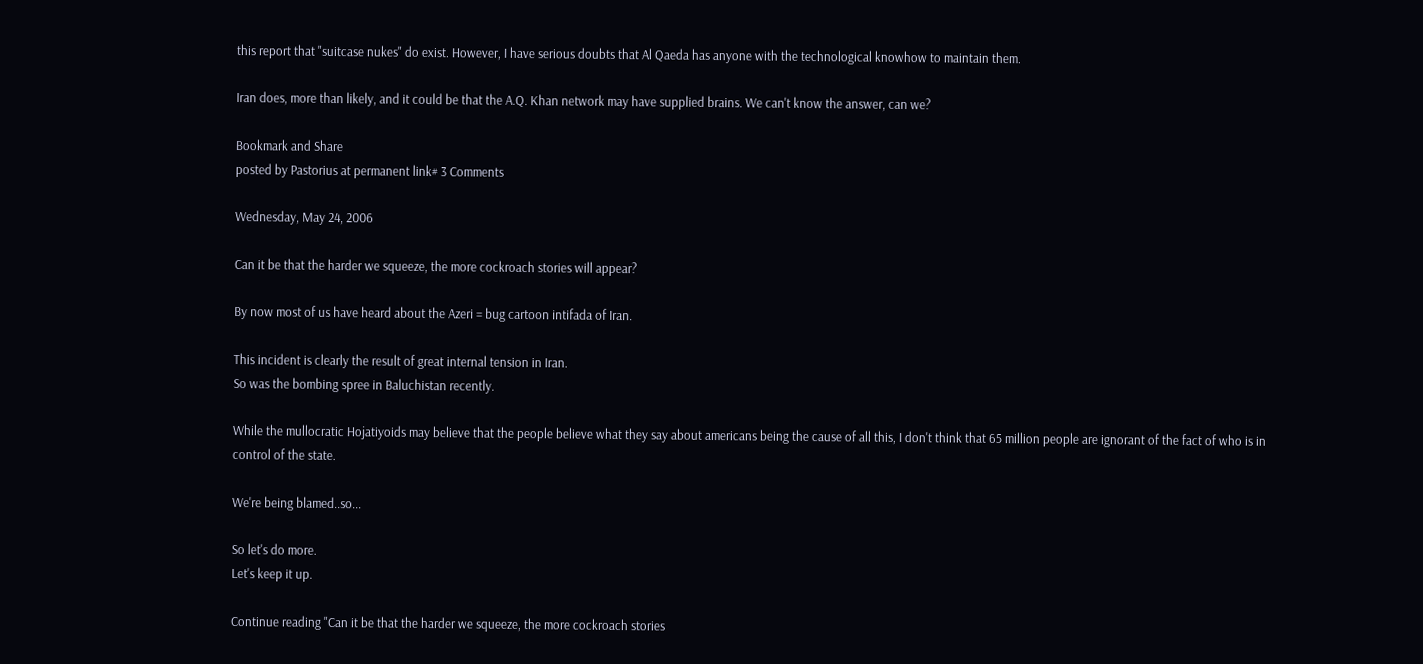this report that "suitcase nukes" do exist. However, I have serious doubts that Al Qaeda has anyone with the technological knowhow to maintain them.

Iran does, more than likely, and it could be that the A.Q. Khan network may have supplied brains. We can't know the answer, can we?

Bookmark and Share
posted by Pastorius at permanent link# 3 Comments

Wednesday, May 24, 2006

Can it be that the harder we squeeze, the more cockroach stories will appear?

By now most of us have heard about the Azeri = bug cartoon intifada of Iran.

This incident is clearly the result of great internal tension in Iran.
So was the bombing spree in Baluchistan recently.

While the mullocratic Hojatiyoids may believe that the people believe what they say about americans being the cause of all this, I don't think that 65 million people are ignorant of the fact of who is in control of the state.

We're being blamed..so...

So let's do more.
Let's keep it up.

Continue reading "Can it be that the harder we squeeze, the more cockroach stories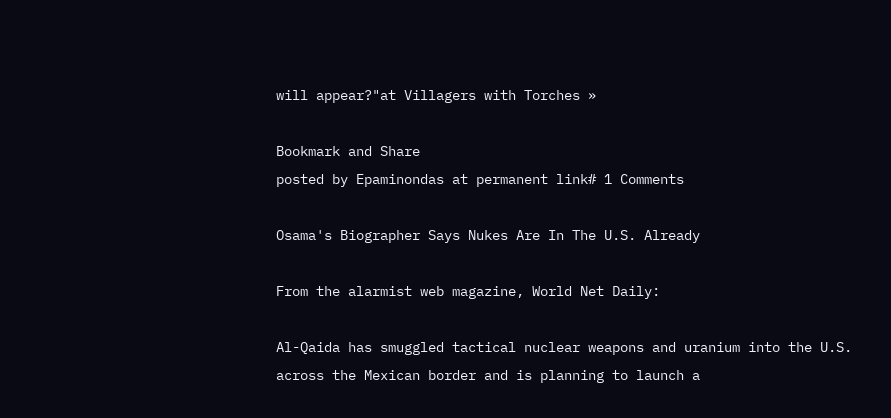will appear?"at Villagers with Torches »

Bookmark and Share
posted by Epaminondas at permanent link# 1 Comments

Osama's Biographer Says Nukes Are In The U.S. Already

From the alarmist web magazine, World Net Daily:

Al-Qaida has smuggled tactical nuclear weapons and uranium into the U.S. across the Mexican border and is planning to launch a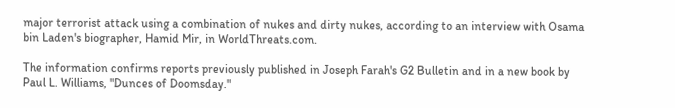major terrorist attack using a combination of nukes and dirty nukes, according to an interview with Osama bin Laden's biographer, Hamid Mir, in WorldThreats.com.

The information confirms reports previously published in Joseph Farah's G2 Bulletin and in a new book by Paul L. Williams, "Dunces of Doomsday."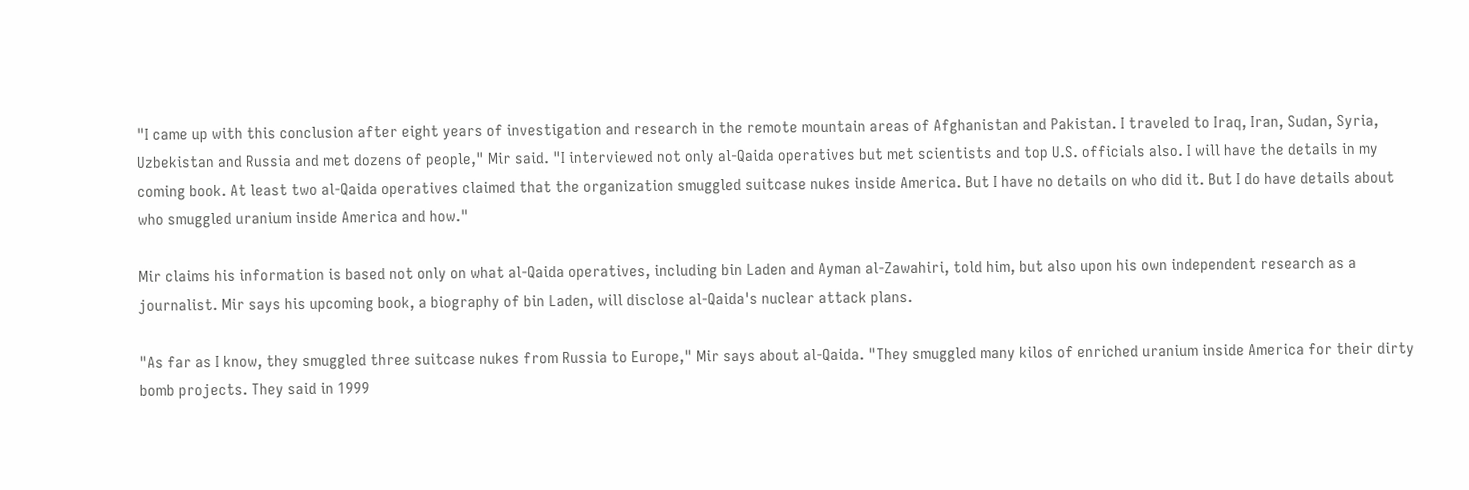"I came up with this conclusion after eight years of investigation and research in the remote mountain areas of Afghanistan and Pakistan. I traveled to Iraq, Iran, Sudan, Syria, Uzbekistan and Russia and met dozens of people," Mir said. "I interviewed not only al-Qaida operatives but met scientists and top U.S. officials also. I will have the details in my coming book. At least two al-Qaida operatives claimed that the organization smuggled suitcase nukes inside America. But I have no details on who did it. But I do have details about who smuggled uranium inside America and how."

Mir claims his information is based not only on what al-Qaida operatives, including bin Laden and Ayman al-Zawahiri, told him, but also upon his own independent research as a journalist. Mir says his upcoming book, a biography of bin Laden, will disclose al-Qaida's nuclear attack plans.

"As far as I know, they smuggled three suitcase nukes from Russia to Europe," Mir says about al-Qaida. "They smuggled many kilos of enriched uranium inside America for their dirty bomb projects. They said in 1999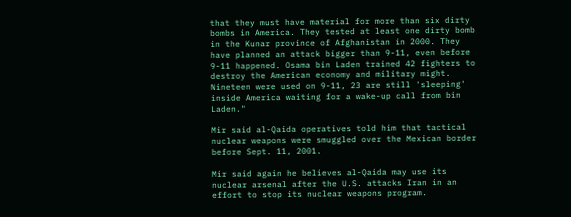that they must have material for more than six dirty bombs in America. They tested at least one dirty bomb in the Kunar province of Afghanistan in 2000. They have planned an attack bigger than 9-11, even before 9-11 happened. Osama bin Laden trained 42 fighters to destroy the American economy and military might. Nineteen were used on 9-11, 23 are still 'sleeping' inside America waiting for a wake-up call from bin Laden."

Mir said al-Qaida operatives told him that tactical nuclear weapons were smuggled over the Mexican border before Sept. 11, 2001.

Mir said again he believes al-Qaida may use its nuclear arsenal after the U.S. attacks Iran in an effort to stop its nuclear weapons program.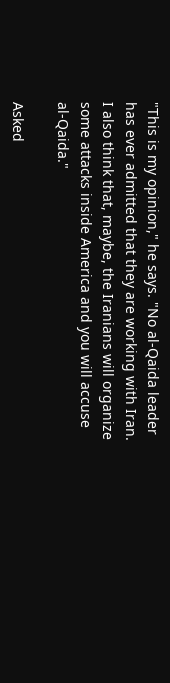"This is my opinion," he says. "No al-Qaida leader has ever admitted that they are working with Iran. I also think that, maybe, the Iranians will organize some attacks inside America and you will accuse al-Qaida."

Asked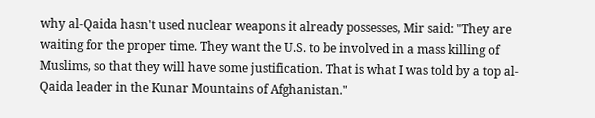why al-Qaida hasn't used nuclear weapons it already possesses, Mir said: "They are waiting for the proper time. They want the U.S. to be involved in a mass killing of Muslims, so that they will have some justification. That is what I was told by a top al-Qaida leader in the Kunar Mountains of Afghanistan."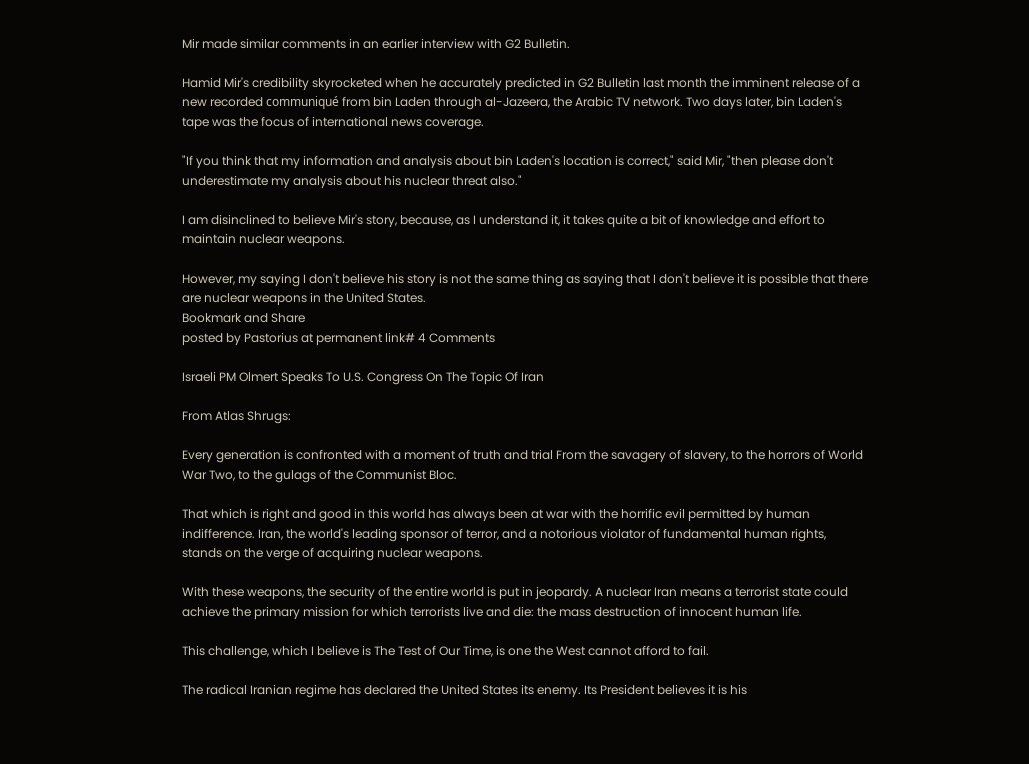Mir made similar comments in an earlier interview with G2 Bulletin.

Hamid Mir's credibility skyrocketed when he accurately predicted in G2 Bulletin last month the imminent release of a new recorded communiqué from bin Laden through al-Jazeera, the Arabic TV network. Two days later, bin Laden's tape was the focus of international news coverage.

"If you think that my information and analysis about bin Laden's location is correct," said Mir, "then please don't underestimate my analysis about his nuclear threat also."

I am disinclined to believe Mir's story, because, as I understand it, it takes quite a bit of knowledge and effort to maintain nuclear weapons.

However, my saying I don't believe his story is not the same thing as saying that I don't believe it is possible that there are nuclear weapons in the United States.
Bookmark and Share
posted by Pastorius at permanent link# 4 Comments

Israeli PM Olmert Speaks To U.S. Congress On The Topic Of Iran

From Atlas Shrugs:

Every generation is confronted with a moment of truth and trial From the savagery of slavery, to the horrors of World War Two, to the gulags of the Communist Bloc.

That which is right and good in this world has always been at war with the horrific evil permitted by human indifference. Iran, the world's leading sponsor of terror, and a notorious violator of fundamental human rights, stands on the verge of acquiring nuclear weapons.

With these weapons, the security of the entire world is put in jeopardy. A nuclear Iran means a terrorist state could achieve the primary mission for which terrorists live and die: the mass destruction of innocent human life.

This challenge, which I believe is The Test of Our Time, is one the West cannot afford to fail.

The radical Iranian regime has declared the United States its enemy. Its President believes it is his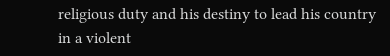religious duty and his destiny to lead his country in a violent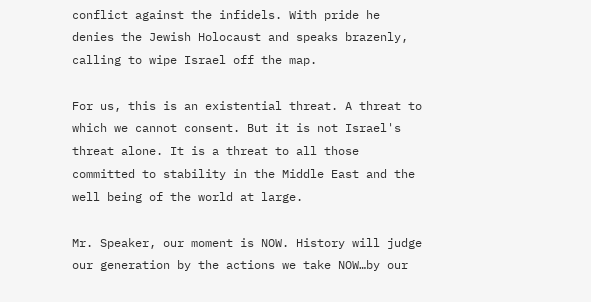conflict against the infidels. With pride he denies the Jewish Holocaust and speaks brazenly, calling to wipe Israel off the map.

For us, this is an existential threat. A threat to which we cannot consent. But it is not Israel's threat alone. It is a threat to all those committed to stability in the Middle East and the well being of the world at large.

Mr. Speaker, our moment is NOW. History will judge our generation by the actions we take NOW…by our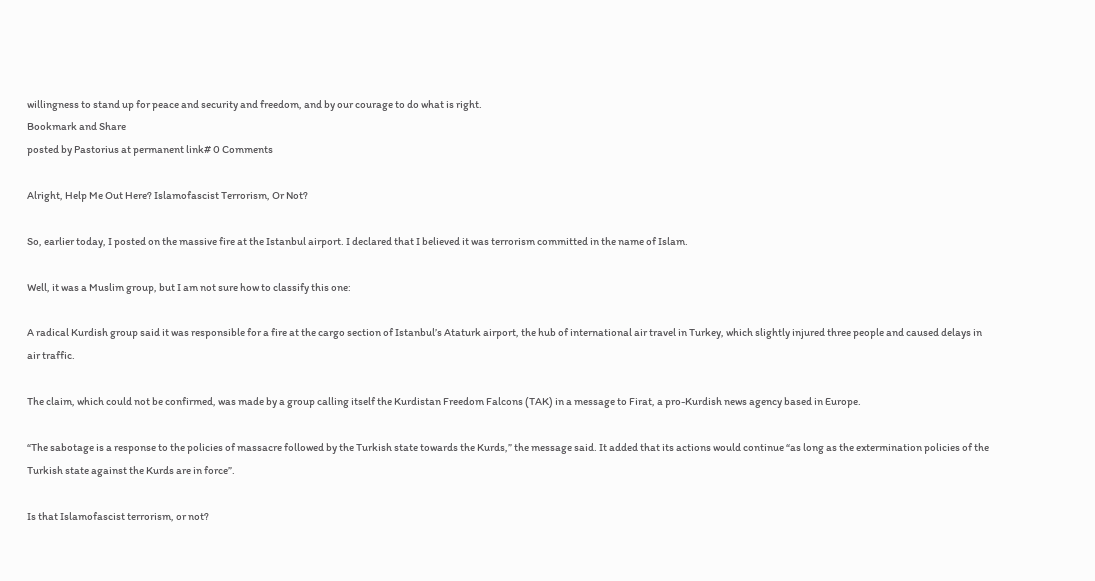willingness to stand up for peace and security and freedom, and by our courage to do what is right.
Bookmark and Share
posted by Pastorius at permanent link# 0 Comments

Alright, Help Me Out Here? Islamofascist Terrorism, Or Not?

So, earlier today, I posted on the massive fire at the Istanbul airport. I declared that I believed it was terrorism committed in the name of Islam.

Well, it was a Muslim group, but I am not sure how to classify this one:

A radical Kurdish group said it was responsible for a fire at the cargo section of Istanbul’s Ataturk airport, the hub of international air travel in Turkey, which slightly injured three people and caused delays in air traffic.

The claim, which could not be confirmed, was made by a group calling itself the Kurdistan Freedom Falcons (TAK) in a message to Firat, a pro-Kurdish news agency based in Europe.

“The sabotage is a response to the policies of massacre followed by the Turkish state towards the Kurds,” the message said. It added that its actions would continue “as long as the extermination policies of the Turkish state against the Kurds are in force”.

Is that Islamofascist terrorism, or not?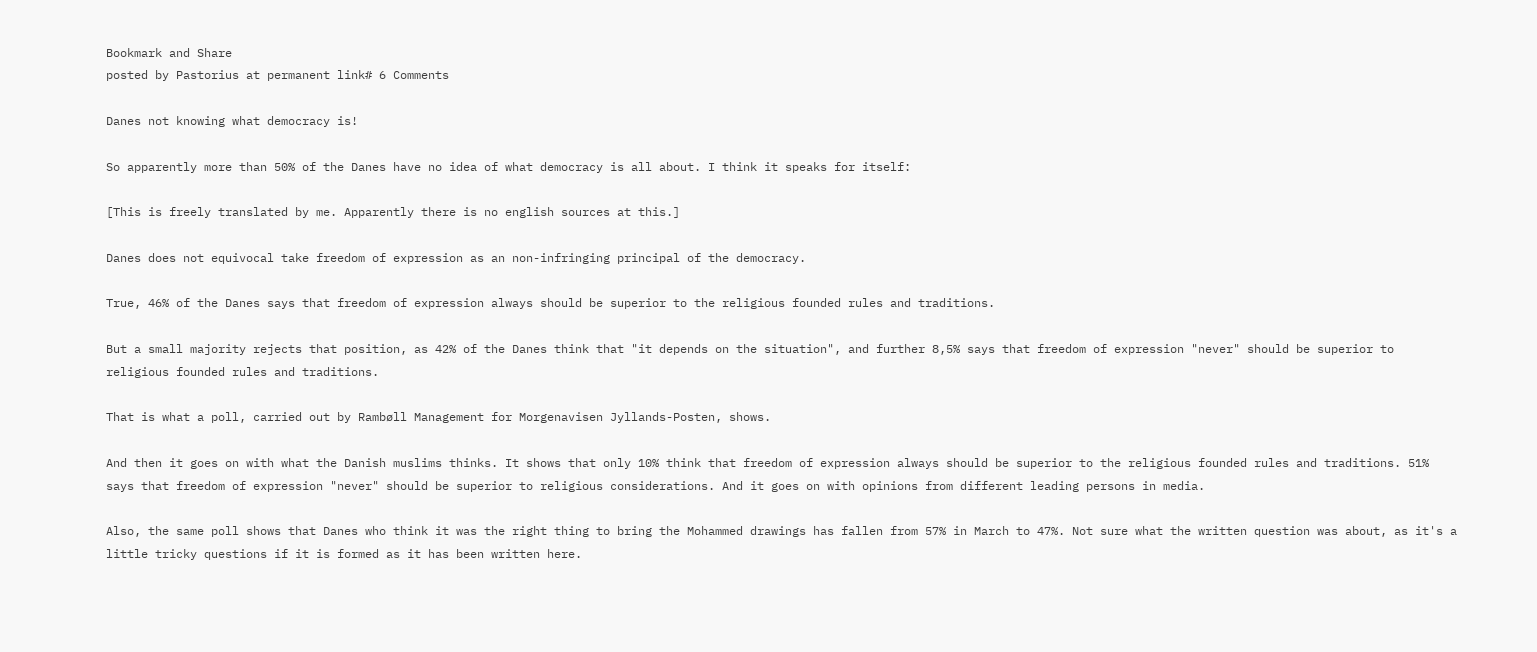Bookmark and Share
posted by Pastorius at permanent link# 6 Comments

Danes not knowing what democracy is!

So apparently more than 50% of the Danes have no idea of what democracy is all about. I think it speaks for itself:

[This is freely translated by me. Apparently there is no english sources at this.]

Danes does not equivocal take freedom of expression as an non-infringing principal of the democracy.

True, 46% of the Danes says that freedom of expression always should be superior to the religious founded rules and traditions.

But a small majority rejects that position, as 42% of the Danes think that "it depends on the situation", and further 8,5% says that freedom of expression "never" should be superior to religious founded rules and traditions.

That is what a poll, carried out by Rambøll Management for Morgenavisen Jyllands-Posten, shows.

And then it goes on with what the Danish muslims thinks. It shows that only 10% think that freedom of expression always should be superior to the religious founded rules and traditions. 51% says that freedom of expression "never" should be superior to religious considerations. And it goes on with opinions from different leading persons in media.

Also, the same poll shows that Danes who think it was the right thing to bring the Mohammed drawings has fallen from 57% in March to 47%. Not sure what the written question was about, as it's a little tricky questions if it is formed as it has been written here.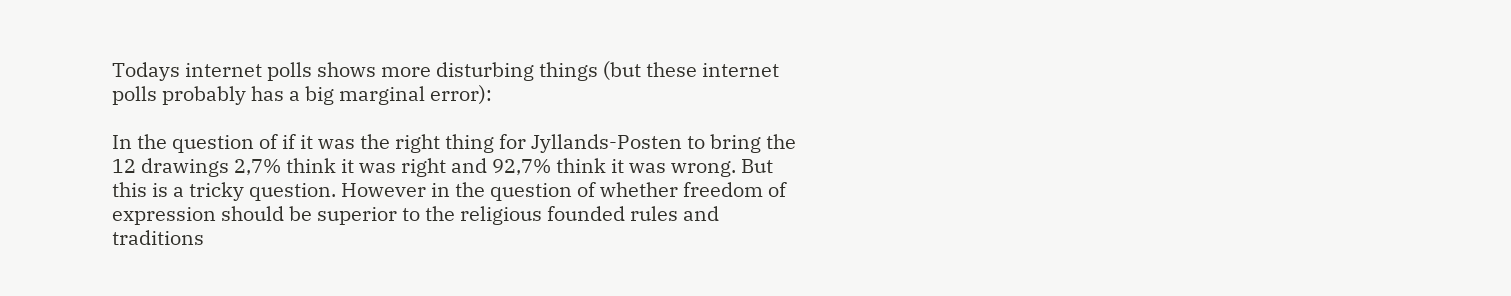Todays internet polls shows more disturbing things (but these internet polls probably has a big marginal error):

In the question of if it was the right thing for Jyllands-Posten to bring the 12 drawings 2,7% think it was right and 92,7% think it was wrong. But this is a tricky question. However in the question of whether freedom of expression should be superior to the religious founded rules and traditions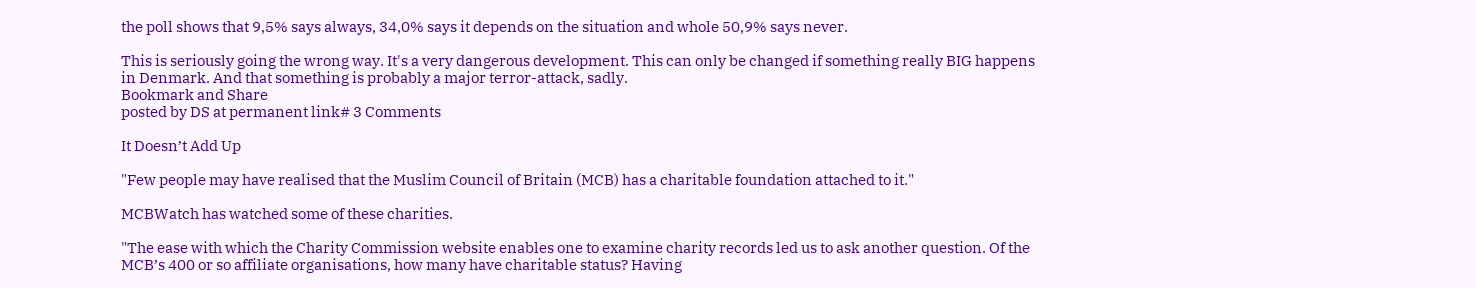the poll shows that 9,5% says always, 34,0% says it depends on the situation and whole 50,9% says never.

This is seriously going the wrong way. It's a very dangerous development. This can only be changed if something really BIG happens in Denmark. And that something is probably a major terror-attack, sadly.
Bookmark and Share
posted by DS at permanent link# 3 Comments

It Doesn’t Add Up

"Few people may have realised that the Muslim Council of Britain (MCB) has a charitable foundation attached to it."

MCBWatch has watched some of these charities.

"The ease with which the Charity Commission website enables one to examine charity records led us to ask another question. Of the MCB’s 400 or so affiliate organisations, how many have charitable status? Having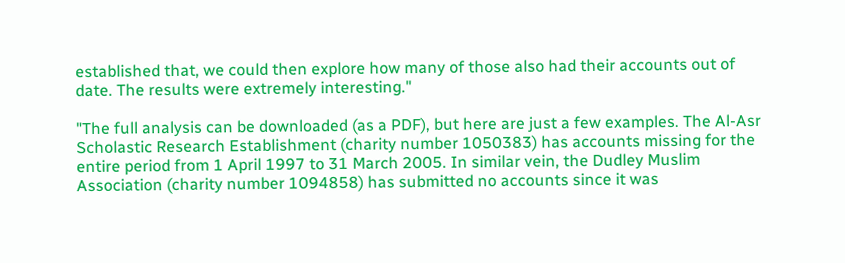established that, we could then explore how many of those also had their accounts out of date. The results were extremely interesting."

"The full analysis can be downloaded (as a PDF), but here are just a few examples. The Al-Asr Scholastic Research Establishment (charity number 1050383) has accounts missing for the entire period from 1 April 1997 to 31 March 2005. In similar vein, the Dudley Muslim Association (charity number 1094858) has submitted no accounts since it was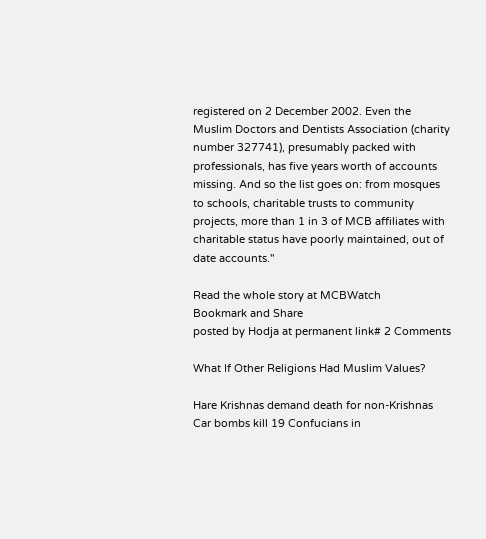registered on 2 December 2002. Even the Muslim Doctors and Dentists Association (charity number 327741), presumably packed with professionals, has five years worth of accounts missing. And so the list goes on: from mosques to schools, charitable trusts to community projects, more than 1 in 3 of MCB affiliates with charitable status have poorly maintained, out of date accounts."

Read the whole story at MCBWatch
Bookmark and Share
posted by Hodja at permanent link# 2 Comments

What If Other Religions Had Muslim Values?

Hare Krishnas demand death for non-Krishnas
Car bombs kill 19 Confucians in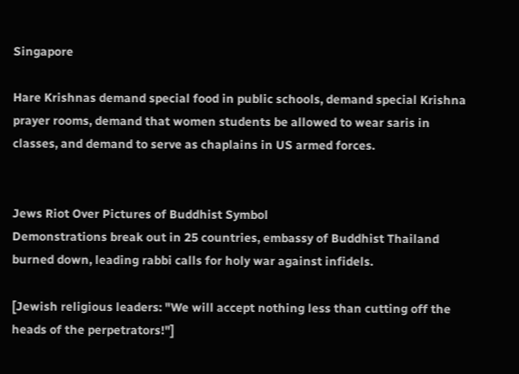Singapore

Hare Krishnas demand special food in public schools, demand special Krishna prayer rooms, demand that women students be allowed to wear saris in classes, and demand to serve as chaplains in US armed forces.


Jews Riot Over Pictures of Buddhist Symbol
Demonstrations break out in 25 countries, embassy of Buddhist Thailand burned down, leading rabbi calls for holy war against infidels.

[Jewish religious leaders: "We will accept nothing less than cutting off the heads of the perpetrators!"]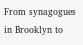From synagogues in Brooklyn to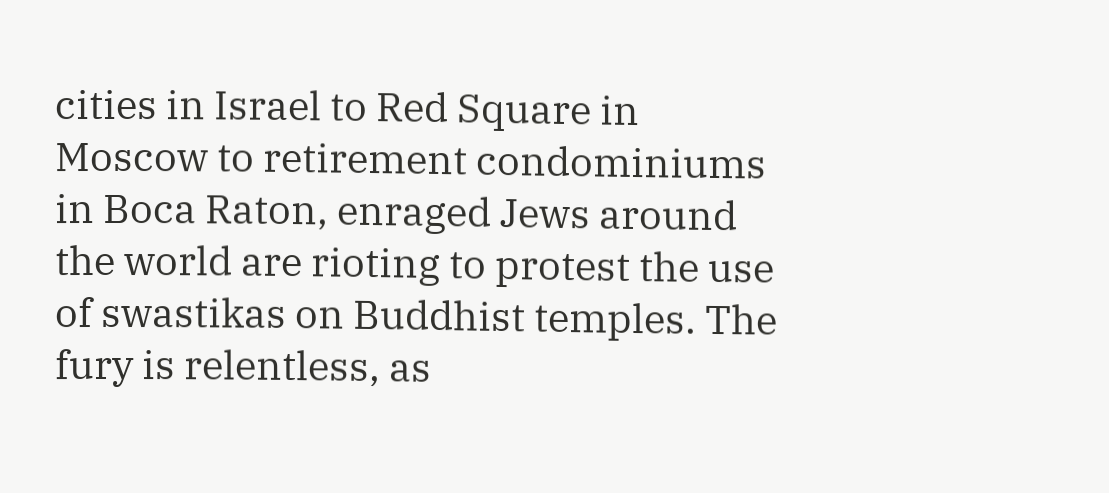cities in Israel to Red Square in Moscow to retirement condominiums in Boca Raton, enraged Jews around the world are rioting to protest the use of swastikas on Buddhist temples. The fury is relentless, as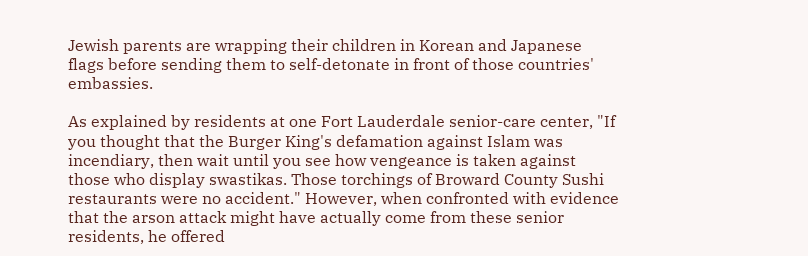Jewish parents are wrapping their children in Korean and Japanese flags before sending them to self-detonate in front of those countries' embassies.

As explained by residents at one Fort Lauderdale senior-care center, "If you thought that the Burger King's defamation against Islam was incendiary, then wait until you see how vengeance is taken against those who display swastikas. Those torchings of Broward County Sushi restaurants were no accident." However, when confronted with evidence that the arson attack might have actually come from these senior residents, he offered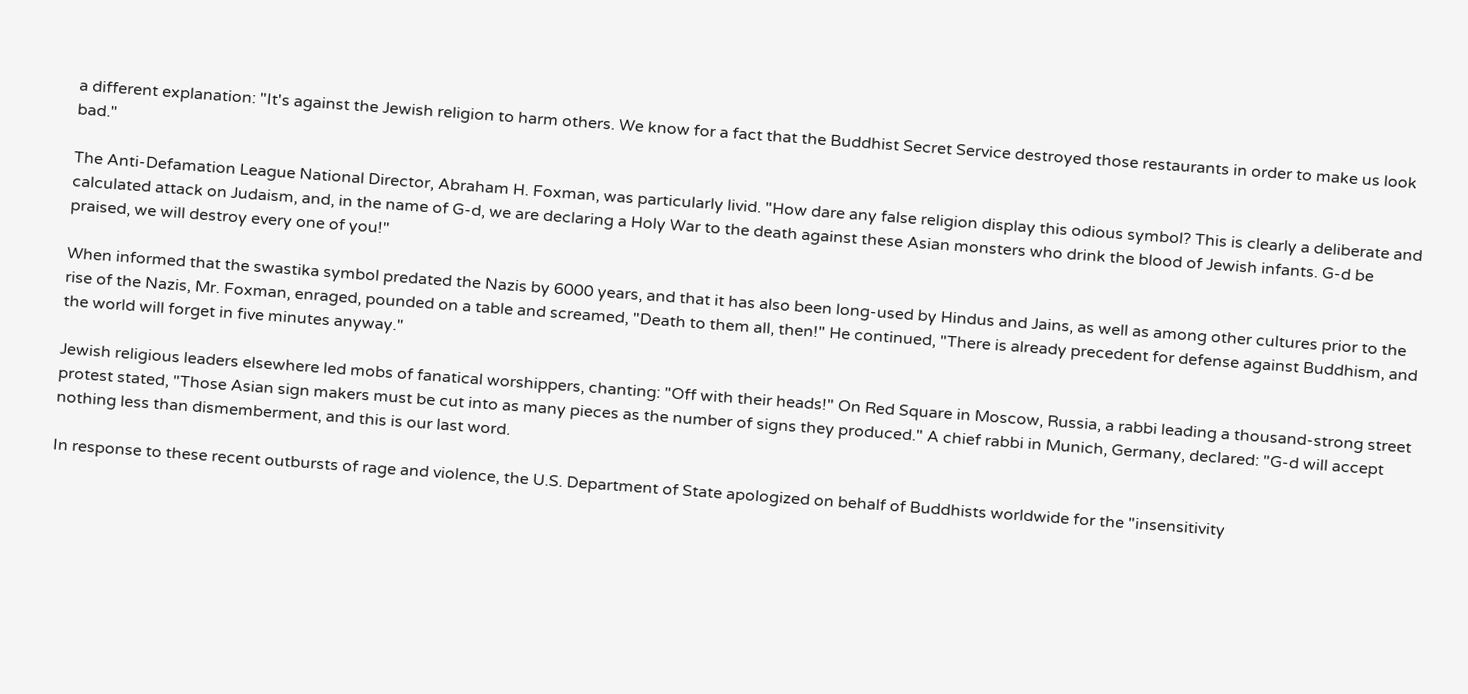a different explanation: "It's against the Jewish religion to harm others. We know for a fact that the Buddhist Secret Service destroyed those restaurants in order to make us look bad."

The Anti-Defamation League National Director, Abraham H. Foxman, was particularly livid. "How dare any false religion display this odious symbol? This is clearly a deliberate and calculated attack on Judaism, and, in the name of G-d, we are declaring a Holy War to the death against these Asian monsters who drink the blood of Jewish infants. G-d be praised, we will destroy every one of you!"

When informed that the swastika symbol predated the Nazis by 6000 years, and that it has also been long-used by Hindus and Jains, as well as among other cultures prior to the rise of the Nazis, Mr. Foxman, enraged, pounded on a table and screamed, "Death to them all, then!" He continued, "There is already precedent for defense against Buddhism, and the world will forget in five minutes anyway."

Jewish religious leaders elsewhere led mobs of fanatical worshippers, chanting: "Off with their heads!" On Red Square in Moscow, Russia, a rabbi leading a thousand-strong street protest stated, "Those Asian sign makers must be cut into as many pieces as the number of signs they produced." A chief rabbi in Munich, Germany, declared: "G-d will accept nothing less than dismemberment, and this is our last word.

In response to these recent outbursts of rage and violence, the U.S. Department of State apologized on behalf of Buddhists worldwide for the "insensitivity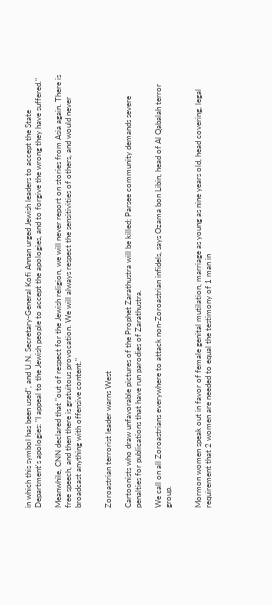in which this symbol has been used", and U.N. Secretary-General Kofi Annan urged Jewish leaders to accept the State Department's apologies: "I appeal to the Jewish people to accept the apologies, and to forgive the wrong they have suffered."

Meanwhile, CNN declared that "out of respect for the Jewish religion, we will never report on stories from Asia again. There is free speech, and then there is gratuitous provocation. We will always respect the sensitivities of others, and would never broadcast anything with offensive content."


Zoroastrian terrorist leader warns West

Cartoonists who draw unfavorable pictures of the Prophet Zarathustra will be killed; Parsee community demands severe penalties for publications that have run parodies of Zarathustra.

We call on all Zoroastrians everywhere to attack non-Zoroastrian infidels, says Ozama bon Libin, head of Al Qabalah terror group.


Mormon women speak out in favor of female genital mutilation, marriage as young as nine years old, head covering, legal requirement that 2 women are needed to equal the testimony of 1 man in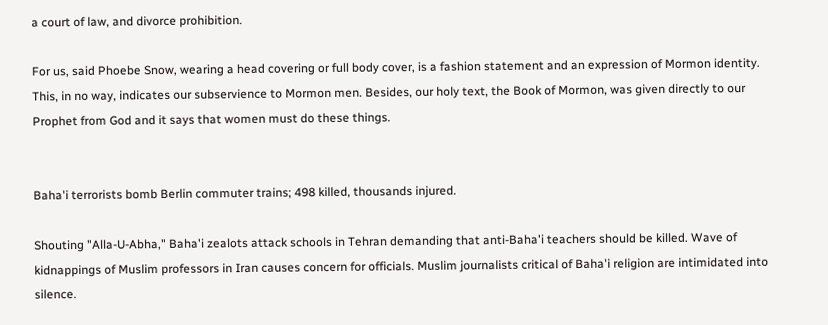a court of law, and divorce prohibition.

For us, said Phoebe Snow, wearing a head covering or full body cover, is a fashion statement and an expression of Mormon identity. This, in no way, indicates our subservience to Mormon men. Besides, our holy text, the Book of Mormon, was given directly to our Prophet from God and it says that women must do these things.


Baha'i terrorists bomb Berlin commuter trains; 498 killed, thousands injured.

Shouting "Alla-U-Abha," Baha'i zealots attack schools in Tehran demanding that anti-Baha'i teachers should be killed. Wave of kidnappings of Muslim professors in Iran causes concern for officials. Muslim journalists critical of Baha'i religion are intimidated into silence.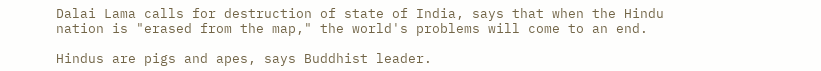Dalai Lama calls for destruction of state of India, says that when the Hindu nation is "erased from the map," the world's problems will come to an end.

Hindus are pigs and apes, says Buddhist leader.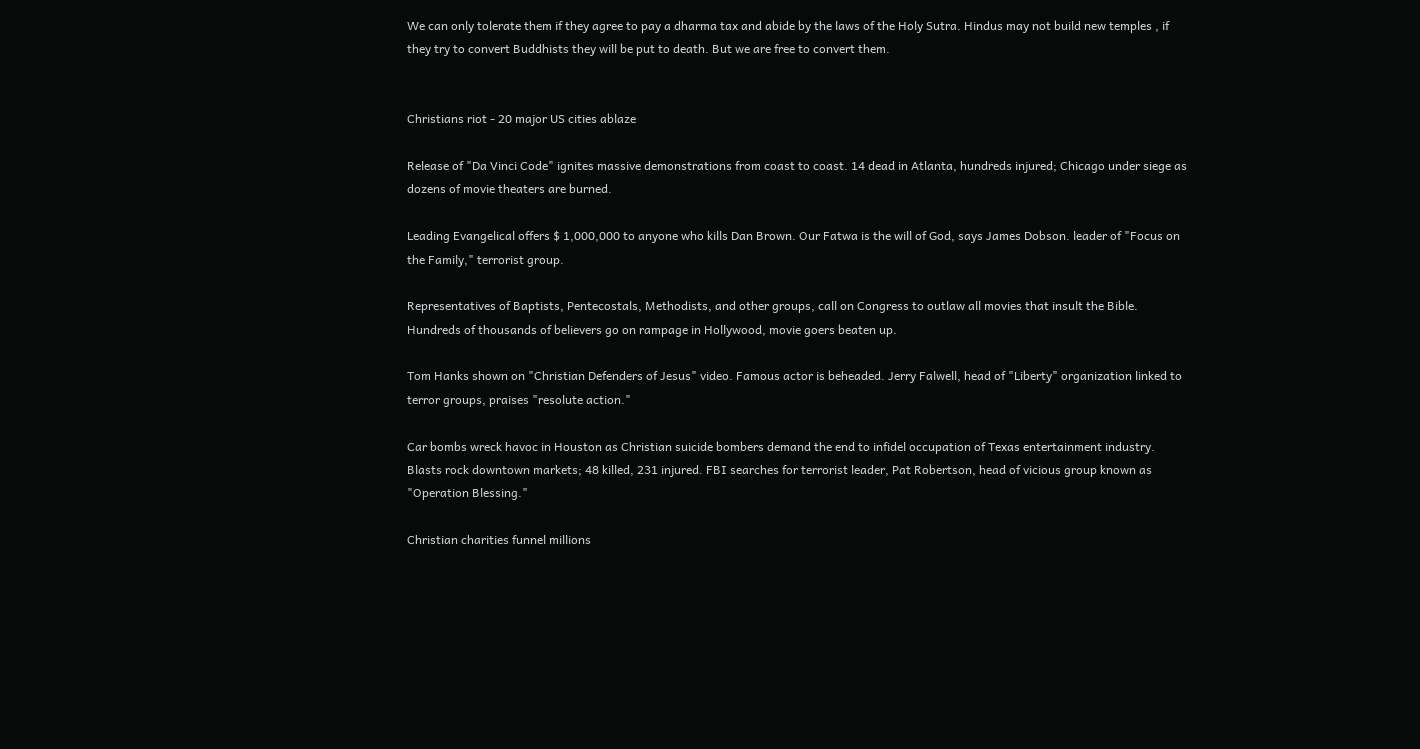We can only tolerate them if they agree to pay a dharma tax and abide by the laws of the Holy Sutra. Hindus may not build new temples , if they try to convert Buddhists they will be put to death. But we are free to convert them.


Christians riot - 20 major US cities ablaze

Release of "Da Vinci Code" ignites massive demonstrations from coast to coast. 14 dead in Atlanta, hundreds injured; Chicago under siege as dozens of movie theaters are burned.

Leading Evangelical offers $ 1,000,000 to anyone who kills Dan Brown. Our Fatwa is the will of God, says James Dobson. leader of "Focus on the Family," terrorist group.

Representatives of Baptists, Pentecostals, Methodists, and other groups, call on Congress to outlaw all movies that insult the Bible. Hundreds of thousands of believers go on rampage in Hollywood, movie goers beaten up.

Tom Hanks shown on "Christian Defenders of Jesus" video. Famous actor is beheaded. Jerry Falwell, head of "Liberty" organization linked to terror groups, praises "resolute action."

Car bombs wreck havoc in Houston as Christian suicide bombers demand the end to infidel occupation of Texas entertainment industry. Blasts rock downtown markets; 48 killed, 231 injured. FBI searches for terrorist leader, Pat Robertson, head of vicious group known as
"Operation Blessing."

Christian charities funnel millions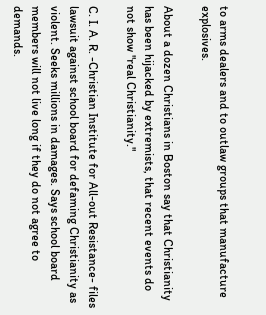to arms dealers and to outlaw groups that manufacture explosives.

About a dozen Christians in Boston say that Christianity has been hijacked by extremists, that recent events do not show "real Christianity."

C. I. A. R. -Christian Institute for All-out Resistance- files lawsuit against school board for defaming Christianity as violent. Seeks millions in damages. Says school board members will not live long if they do not agree to demands.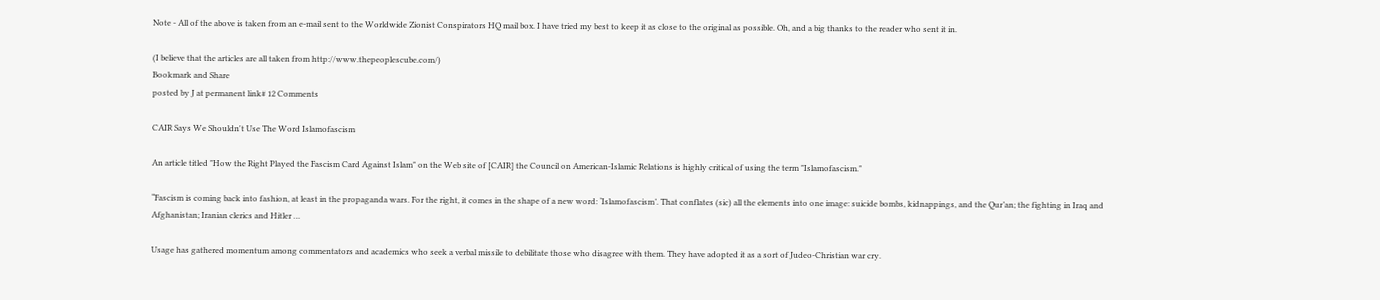Note - All of the above is taken from an e-mail sent to the Worldwide Zionist Conspirators HQ mail box. I have tried my best to keep it as close to the original as possible. Oh, and a big thanks to the reader who sent it in.

(I believe that the articles are all taken from http://www.thepeoplescube.com/)
Bookmark and Share
posted by J at permanent link# 12 Comments

CAIR Says We Shouldn't Use The Word Islamofascism

An article titled "How the Right Played the Fascism Card Against Islam" on the Web site of [CAIR] the Council on American-Islamic Relations is highly critical of using the term "Islamofascism."

“Fascism is coming back into fashion, at least in the propaganda wars. For the right, it comes in the shape of a new word: ‘Islamofascism’. That conflates (sic) all the elements into one image: suicide bombs, kidnappings, and the Qur’an; the fighting in Iraq and Afghanistan; Iranian clerics and Hitler …

Usage has gathered momentum among commentators and academics who seek a verbal missile to debilitate those who disagree with them. They have adopted it as a sort of Judeo-Christian war cry.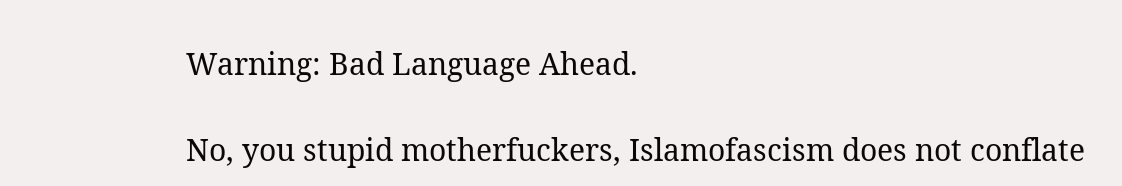Warning: Bad Language Ahead.

No, you stupid motherfuckers, Islamofascism does not conflate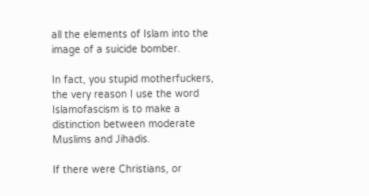all the elements of Islam into the image of a suicide bomber.

In fact, you stupid motherfuckers, the very reason I use the word Islamofascism is to make a distinction between moderate Muslims and Jihadis.

If there were Christians, or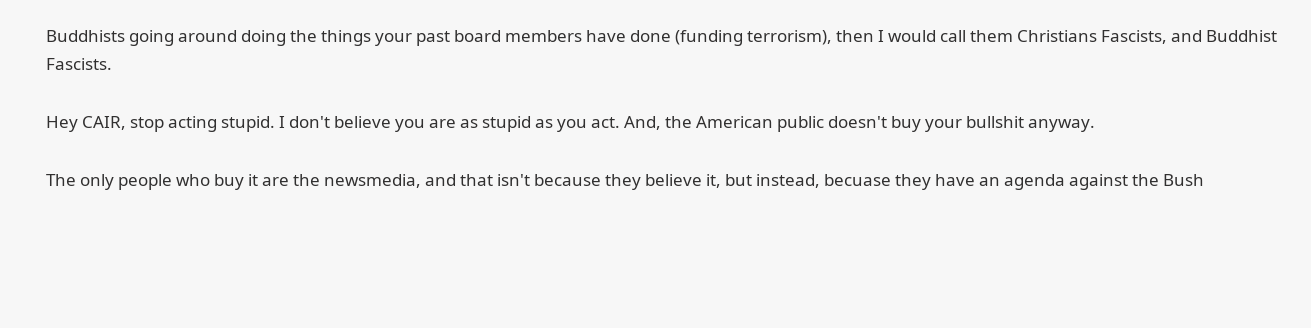Buddhists going around doing the things your past board members have done (funding terrorism), then I would call them Christians Fascists, and Buddhist Fascists.

Hey CAIR, stop acting stupid. I don't believe you are as stupid as you act. And, the American public doesn't buy your bullshit anyway.

The only people who buy it are the newsmedia, and that isn't because they believe it, but instead, becuase they have an agenda against the Bush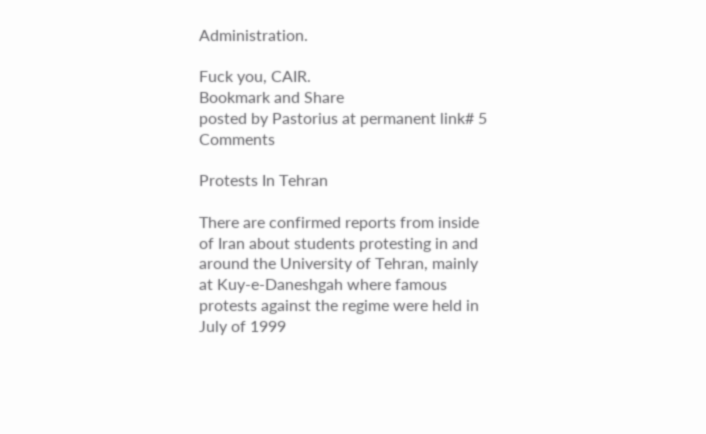Administration.

Fuck you, CAIR.
Bookmark and Share
posted by Pastorius at permanent link# 5 Comments

Protests In Tehran

There are confirmed reports from inside of Iran about students protesting in and around the University of Tehran, mainly at Kuy-e-Daneshgah where famous protests against the regime were held in July of 1999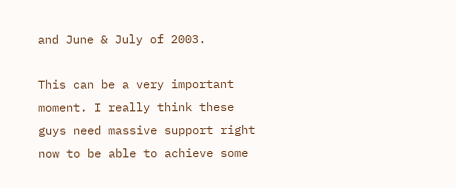and June & July of 2003.

This can be a very important moment. I really think these guys need massive support right now to be able to achieve some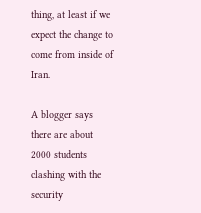thing, at least if we expect the change to come from inside of Iran.

A blogger says there are about 2000 students clashing with the security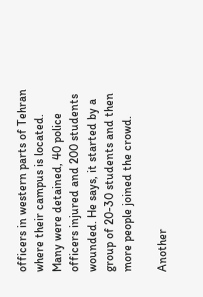officers in western parts of Tehran where their campus is located. Many were detained, 40 police officers injured and 200 students wounded. He says, it started by a group of 20-30 students and then more people joined the crowd.

Another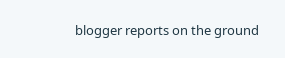blogger reports on the ground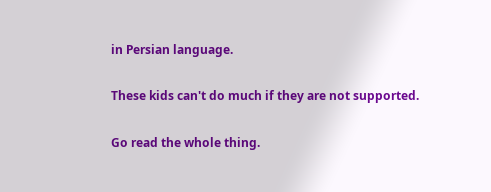in Persian language.

These kids can't do much if they are not supported.

Go read the whole thing.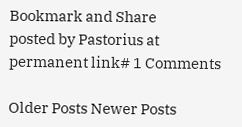Bookmark and Share
posted by Pastorius at permanent link# 1 Comments

Older Posts Newer Posts